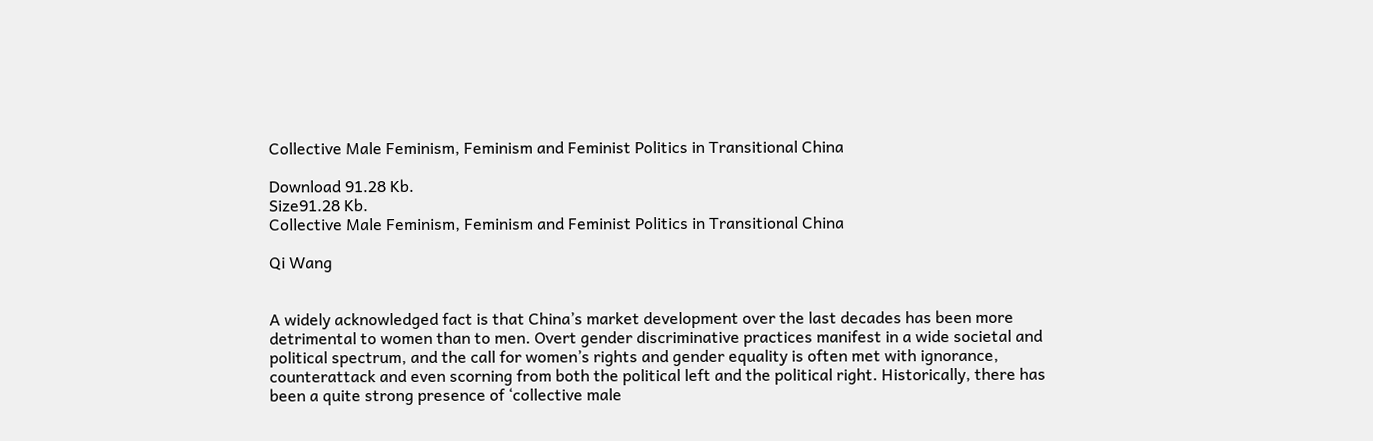Collective Male Feminism, Feminism and Feminist Politics in Transitional China

Download 91.28 Kb.
Size91.28 Kb.
Collective Male Feminism, Feminism and Feminist Politics in Transitional China

Qi Wang


A widely acknowledged fact is that China’s market development over the last decades has been more detrimental to women than to men. Overt gender discriminative practices manifest in a wide societal and political spectrum, and the call for women’s rights and gender equality is often met with ignorance, counterattack and even scorning from both the political left and the political right. Historically, there has been a quite strong presence of ‘collective male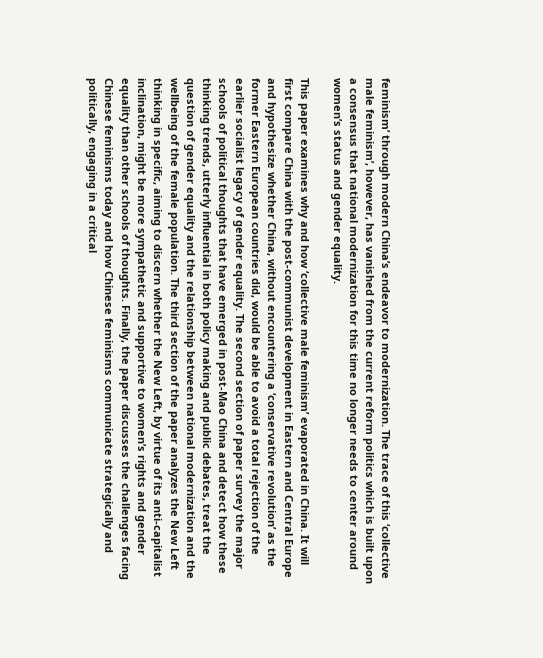feminism’ through modern China’s endeavor to modernization. The trace of this ‘collective male feminism’, however, has vanished from the current reform politics which is built upon a consensus that national modernization for this time no longer needs to center around women’s status and gender equality.

This paper examines why and how ‘collective male feminism’ evaporated in China. It will first compare China with the post-communist development in Eastern and Central Europe and hypothesize whether China, without encountering a ‘conservative revolution’ as the former Eastern European countries did, would be able to avoid a total rejection of the earlier socialist legacy of gender equality. The second section of paper survey the major schools of political thoughts that have emerged in post-Mao China and detect how these thinking trends, utterly influential in both policy making and public debates, treat the question of gender equality and the relationship between national modernization and the wellbeing of the female population. The third section of the paper analyzes the New Left thinking in specific, aiming to discern whether the New Left, by virtue of its anti-capitalist inclination, might be more sympathetic and supportive to women’s rights and gender equality than other schools of thoughts. Finally, the paper discusses the challenges facing Chinese feminisms today and how Chinese feminisms communicate strategically and politically, engaging in a critical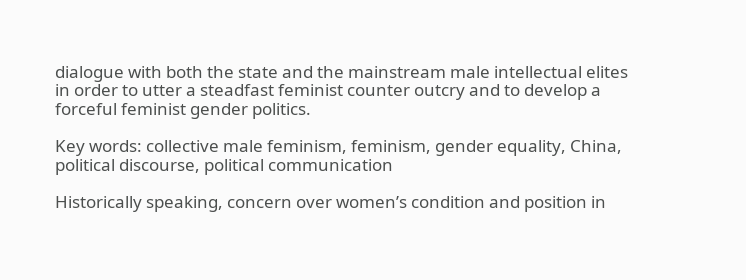dialogue with both the state and the mainstream male intellectual elites in order to utter a steadfast feminist counter outcry and to develop a forceful feminist gender politics.

Key words: collective male feminism, feminism, gender equality, China, political discourse, political communication

Historically speaking, concern over women’s condition and position in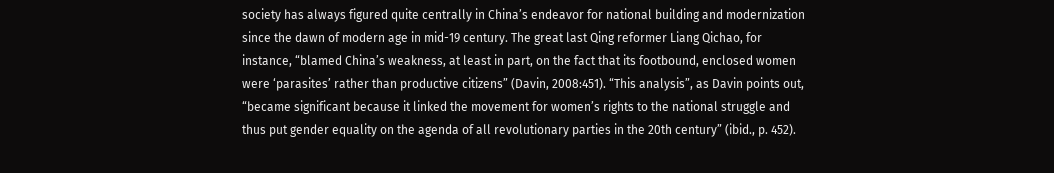society has always figured quite centrally in China’s endeavor for national building and modernization since the dawn of modern age in mid-19 century. The great last Qing reformer Liang Qichao, for instance, “blamed China’s weakness, at least in part, on the fact that its footbound, enclosed women were ‘parasites’ rather than productive citizens” (Davin, 2008:451). “This analysis”, as Davin points out, “became significant because it linked the movement for women’s rights to the national struggle and thus put gender equality on the agenda of all revolutionary parties in the 20th century” (ibid., p. 452).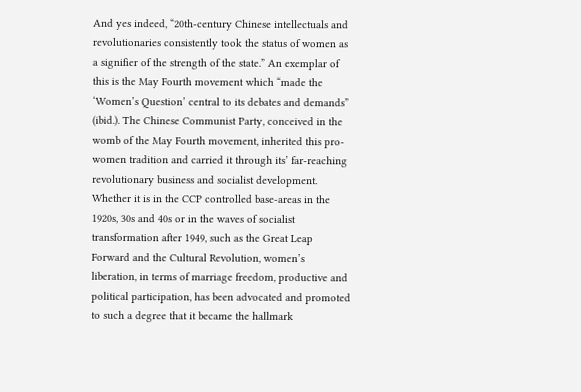And yes indeed, “20th-century Chinese intellectuals and revolutionaries consistently took the status of women as a signifier of the strength of the state.” An exemplar of this is the May Fourth movement which “made the ‘Women’s Question’ central to its debates and demands” (ibid.). The Chinese Communist Party, conceived in the womb of the May Fourth movement, inherited this pro-women tradition and carried it through its’ far-reaching revolutionary business and socialist development. Whether it is in the CCP controlled base-areas in the 1920s, 30s and 40s or in the waves of socialist transformation after 1949, such as the Great Leap Forward and the Cultural Revolution, women’s liberation, in terms of marriage freedom, productive and political participation, has been advocated and promoted to such a degree that it became the hallmark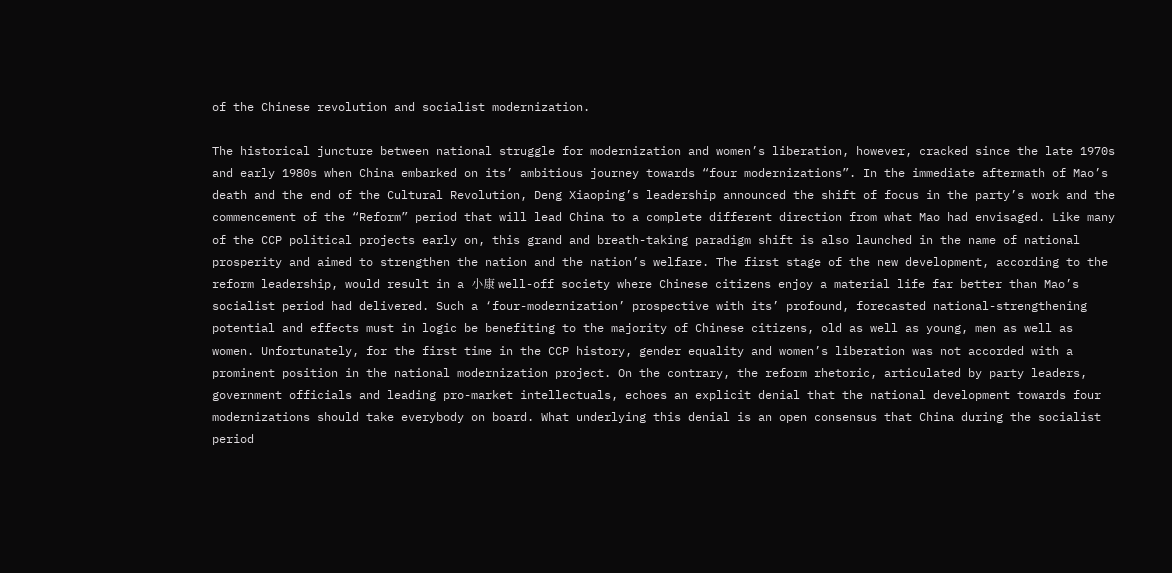of the Chinese revolution and socialist modernization.

The historical juncture between national struggle for modernization and women’s liberation, however, cracked since the late 1970s and early 1980s when China embarked on its’ ambitious journey towards “four modernizations”. In the immediate aftermath of Mao’s death and the end of the Cultural Revolution, Deng Xiaoping’s leadership announced the shift of focus in the party’s work and the commencement of the “Reform” period that will lead China to a complete different direction from what Mao had envisaged. Like many of the CCP political projects early on, this grand and breath-taking paradigm shift is also launched in the name of national prosperity and aimed to strengthen the nation and the nation’s welfare. The first stage of the new development, according to the reform leadership, would result in a 小康 well-off society where Chinese citizens enjoy a material life far better than Mao’s socialist period had delivered. Such a ‘four-modernization’ prospective with its’ profound, forecasted national-strengthening potential and effects must in logic be benefiting to the majority of Chinese citizens, old as well as young, men as well as women. Unfortunately, for the first time in the CCP history, gender equality and women’s liberation was not accorded with a prominent position in the national modernization project. On the contrary, the reform rhetoric, articulated by party leaders, government officials and leading pro-market intellectuals, echoes an explicit denial that the national development towards four modernizations should take everybody on board. What underlying this denial is an open consensus that China during the socialist period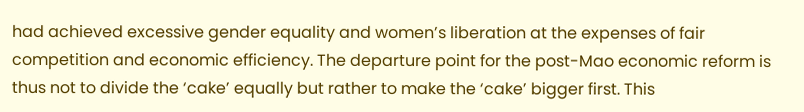had achieved excessive gender equality and women’s liberation at the expenses of fair competition and economic efficiency. The departure point for the post-Mao economic reform is thus not to divide the ‘cake’ equally but rather to make the ‘cake’ bigger first. This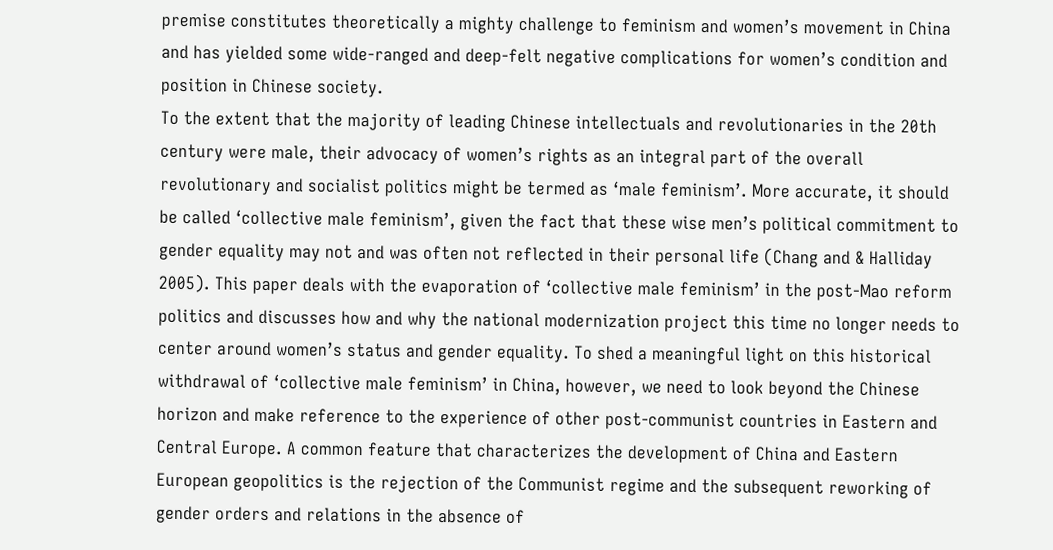premise constitutes theoretically a mighty challenge to feminism and women’s movement in China and has yielded some wide-ranged and deep-felt negative complications for women’s condition and position in Chinese society.
To the extent that the majority of leading Chinese intellectuals and revolutionaries in the 20th century were male, their advocacy of women’s rights as an integral part of the overall revolutionary and socialist politics might be termed as ‘male feminism’. More accurate, it should be called ‘collective male feminism’, given the fact that these wise men’s political commitment to gender equality may not and was often not reflected in their personal life (Chang and & Halliday 2005). This paper deals with the evaporation of ‘collective male feminism’ in the post-Mao reform politics and discusses how and why the national modernization project this time no longer needs to center around women’s status and gender equality. To shed a meaningful light on this historical withdrawal of ‘collective male feminism’ in China, however, we need to look beyond the Chinese horizon and make reference to the experience of other post-communist countries in Eastern and Central Europe. A common feature that characterizes the development of China and Eastern European geopolitics is the rejection of the Communist regime and the subsequent reworking of gender orders and relations in the absence of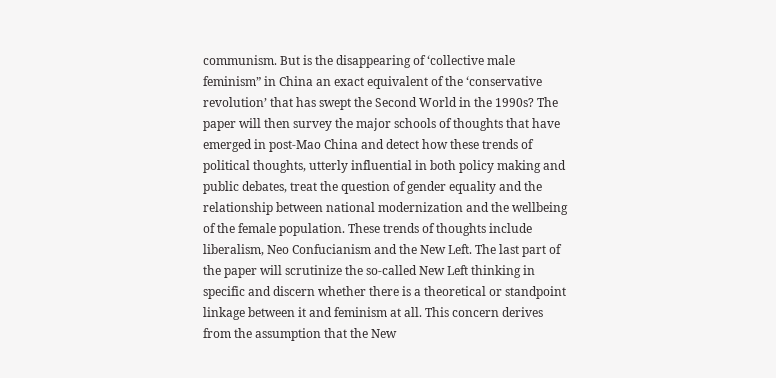communism. But is the disappearing of ‘collective male feminism” in China an exact equivalent of the ‘conservative revolution’ that has swept the Second World in the 1990s? The paper will then survey the major schools of thoughts that have emerged in post-Mao China and detect how these trends of political thoughts, utterly influential in both policy making and public debates, treat the question of gender equality and the relationship between national modernization and the wellbeing of the female population. These trends of thoughts include liberalism, Neo Confucianism and the New Left. The last part of the paper will scrutinize the so-called New Left thinking in specific and discern whether there is a theoretical or standpoint linkage between it and feminism at all. This concern derives from the assumption that the New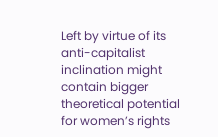Left by virtue of its anti-capitalist inclination might contain bigger theoretical potential for women’s rights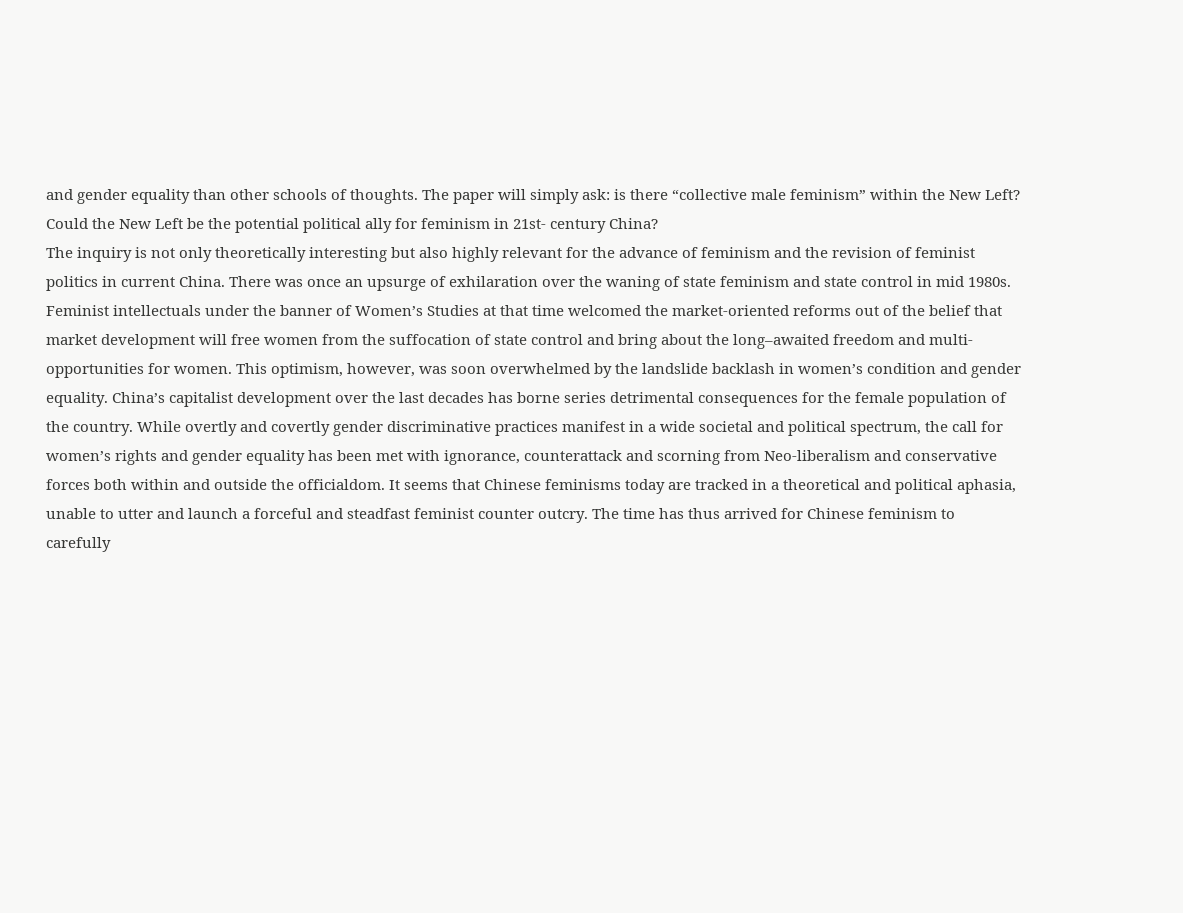and gender equality than other schools of thoughts. The paper will simply ask: is there “collective male feminism” within the New Left? Could the New Left be the potential political ally for feminism in 21st- century China?
The inquiry is not only theoretically interesting but also highly relevant for the advance of feminism and the revision of feminist politics in current China. There was once an upsurge of exhilaration over the waning of state feminism and state control in mid 1980s. Feminist intellectuals under the banner of Women’s Studies at that time welcomed the market-oriented reforms out of the belief that market development will free women from the suffocation of state control and bring about the long–awaited freedom and multi-opportunities for women. This optimism, however, was soon overwhelmed by the landslide backlash in women’s condition and gender equality. China’s capitalist development over the last decades has borne series detrimental consequences for the female population of the country. While overtly and covertly gender discriminative practices manifest in a wide societal and political spectrum, the call for women’s rights and gender equality has been met with ignorance, counterattack and scorning from Neo-liberalism and conservative forces both within and outside the officialdom. It seems that Chinese feminisms today are tracked in a theoretical and political aphasia, unable to utter and launch a forceful and steadfast feminist counter outcry. The time has thus arrived for Chinese feminism to carefully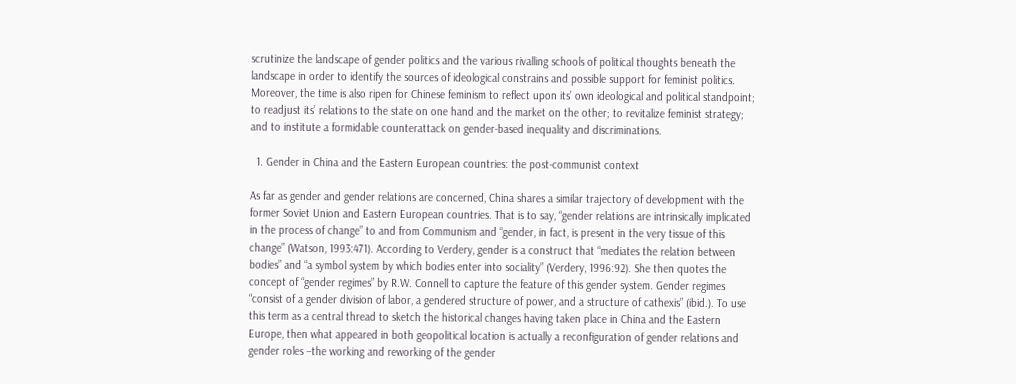scrutinize the landscape of gender politics and the various rivalling schools of political thoughts beneath the landscape in order to identify the sources of ideological constrains and possible support for feminist politics. Moreover, the time is also ripen for Chinese feminism to reflect upon its’ own ideological and political standpoint; to readjust its’ relations to the state on one hand and the market on the other; to revitalize feminist strategy; and to institute a formidable counterattack on gender-based inequality and discriminations.

  1. Gender in China and the Eastern European countries: the post-communist context

As far as gender and gender relations are concerned, China shares a similar trajectory of development with the former Soviet Union and Eastern European countries. That is to say, “gender relations are intrinsically implicated in the process of change” to and from Communism and “gender, in fact, is present in the very tissue of this change” (Watson, 1993:471). According to Verdery, gender is a construct that “mediates the relation between bodies” and “a symbol system by which bodies enter into sociality” (Verdery, 1996:92). She then quotes the concept of “gender regimes” by R.W. Connell to capture the feature of this gender system. Gender regimes “consist of a gender division of labor, a gendered structure of power, and a structure of cathexis” (ibid.). To use this term as a central thread to sketch the historical changes having taken place in China and the Eastern Europe, then what appeared in both geopolitical location is actually a reconfiguration of gender relations and gender roles –the working and reworking of the gender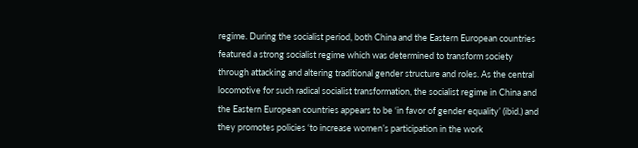regime. During the socialist period, both China and the Eastern European countries featured a strong socialist regime which was determined to transform society through attacking and altering traditional gender structure and roles. As the central locomotive for such radical socialist transformation, the socialist regime in China and the Eastern European countries appears to be ‘in favor of gender equality’ (ibid.) and they promotes policies ‘to increase women’s participation in the work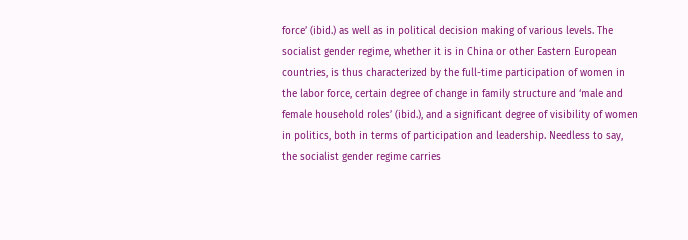force’ (ibid.) as well as in political decision making of various levels. The socialist gender regime, whether it is in China or other Eastern European countries, is thus characterized by the full-time participation of women in the labor force, certain degree of change in family structure and ‘male and female household roles’ (ibid.), and a significant degree of visibility of women in politics, both in terms of participation and leadership. Needless to say, the socialist gender regime carries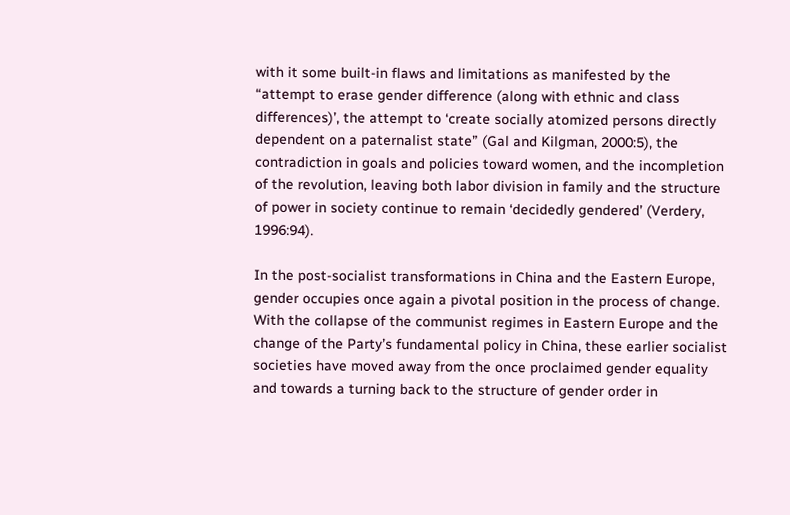with it some built-in flaws and limitations as manifested by the “attempt to erase gender difference (along with ethnic and class differences)’, the attempt to ‘create socially atomized persons directly dependent on a paternalist state” (Gal and Kilgman, 2000:5), the contradiction in goals and policies toward women, and the incompletion of the revolution, leaving both labor division in family and the structure of power in society continue to remain ‘decidedly gendered’ (Verdery, 1996:94).

In the post-socialist transformations in China and the Eastern Europe, gender occupies once again a pivotal position in the process of change. With the collapse of the communist regimes in Eastern Europe and the change of the Party’s fundamental policy in China, these earlier socialist societies have moved away from the once proclaimed gender equality and towards a turning back to the structure of gender order in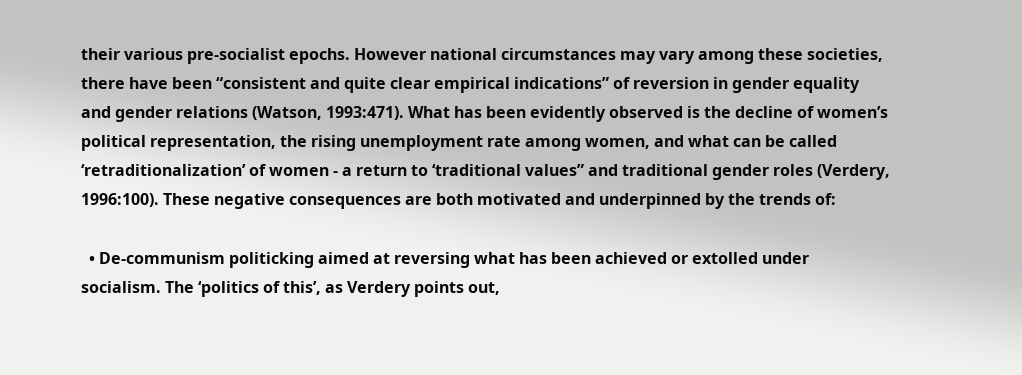their various pre-socialist epochs. However national circumstances may vary among these societies, there have been “consistent and quite clear empirical indications” of reversion in gender equality and gender relations (Watson, 1993:471). What has been evidently observed is the decline of women’s political representation, the rising unemployment rate among women, and what can be called ‘retraditionalization’ of women - a return to ‘traditional values” and traditional gender roles (Verdery, 1996:100). These negative consequences are both motivated and underpinned by the trends of:

  • De-communism politicking aimed at reversing what has been achieved or extolled under socialism. The ‘politics of this’, as Verdery points out,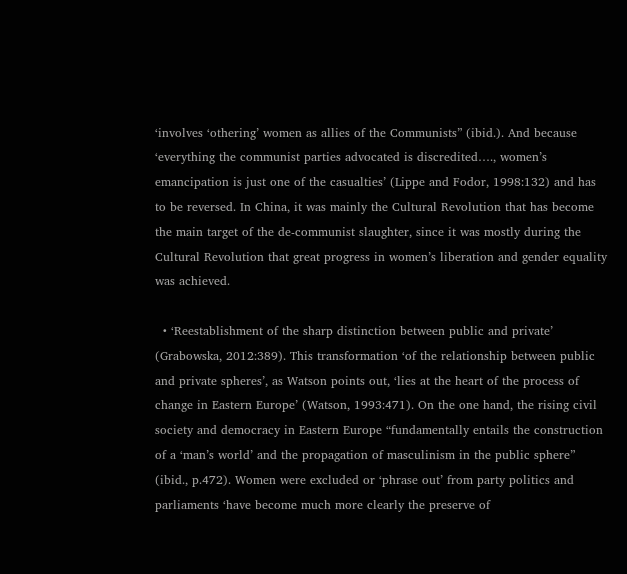‘involves ‘othering’ women as allies of the Communists” (ibid.). And because ‘everything the communist parties advocated is discredited…., women’s emancipation is just one of the casualties’ (Lippe and Fodor, 1998:132) and has to be reversed. In China, it was mainly the Cultural Revolution that has become the main target of the de-communist slaughter, since it was mostly during the Cultural Revolution that great progress in women’s liberation and gender equality was achieved.

  • ‘Reestablishment of the sharp distinction between public and private’ (Grabowska, 2012:389). This transformation ‘of the relationship between public and private spheres’, as Watson points out, ‘lies at the heart of the process of change in Eastern Europe’ (Watson, 1993:471). On the one hand, the rising civil society and democracy in Eastern Europe “fundamentally entails the construction of a ‘man’s world’ and the propagation of masculinism in the public sphere” (ibid., p.472). Women were excluded or ‘phrase out’ from party politics and parliaments ‘have become much more clearly the preserve of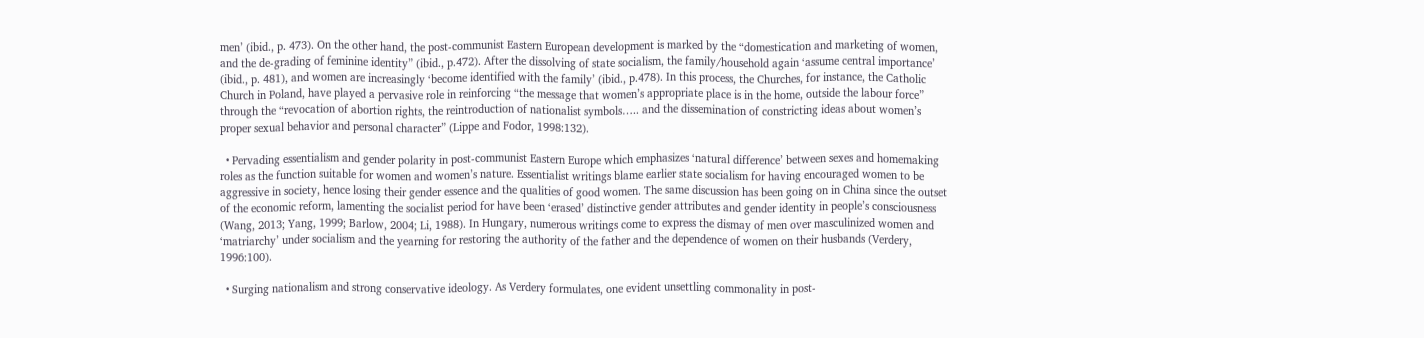men’ (ibid., p. 473). On the other hand, the post-communist Eastern European development is marked by the “domestication and marketing of women, and the de-grading of feminine identity” (ibid., p.472). After the dissolving of state socialism, the family/household again ‘assume central importance’ (ibid., p. 481), and women are increasingly ‘become identified with the family’ (ibid., p.478). In this process, the Churches, for instance, the Catholic Church in Poland, have played a pervasive role in reinforcing “the message that women’s appropriate place is in the home, outside the labour force” through the “revocation of abortion rights, the reintroduction of nationalist symbols….. and the dissemination of constricting ideas about women’s proper sexual behavior and personal character” (Lippe and Fodor, 1998:132).

  • Pervading essentialism and gender polarity in post-communist Eastern Europe which emphasizes ‘natural difference’ between sexes and homemaking roles as the function suitable for women and women’s nature. Essentialist writings blame earlier state socialism for having encouraged women to be aggressive in society, hence losing their gender essence and the qualities of good women. The same discussion has been going on in China since the outset of the economic reform, lamenting the socialist period for have been ‘erased’ distinctive gender attributes and gender identity in people’s consciousness (Wang, 2013; Yang, 1999; Barlow, 2004; Li, 1988). In Hungary, numerous writings come to express the dismay of men over masculinized women and ‘matriarchy’ under socialism and the yearning for restoring the authority of the father and the dependence of women on their husbands (Verdery, 1996:100).

  • Surging nationalism and strong conservative ideology. As Verdery formulates, one evident unsettling commonality in post-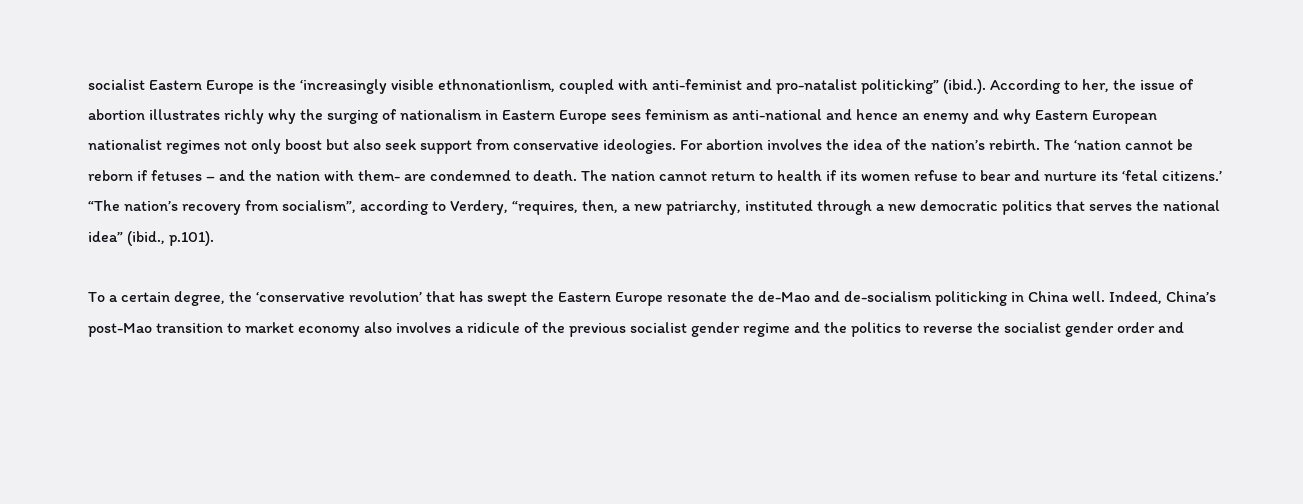socialist Eastern Europe is the ‘increasingly visible ethnonationlism, coupled with anti-feminist and pro-natalist politicking” (ibid.). According to her, the issue of abortion illustrates richly why the surging of nationalism in Eastern Europe sees feminism as anti-national and hence an enemy and why Eastern European nationalist regimes not only boost but also seek support from conservative ideologies. For abortion involves the idea of the nation’s rebirth. The ‘nation cannot be reborn if fetuses – and the nation with them- are condemned to death. The nation cannot return to health if its women refuse to bear and nurture its ‘fetal citizens.’ “The nation’s recovery from socialism”, according to Verdery, “requires, then, a new patriarchy, instituted through a new democratic politics that serves the national idea” (ibid., p.101).

To a certain degree, the ‘conservative revolution’ that has swept the Eastern Europe resonate the de-Mao and de-socialism politicking in China well. Indeed, China’s post-Mao transition to market economy also involves a ridicule of the previous socialist gender regime and the politics to reverse the socialist gender order and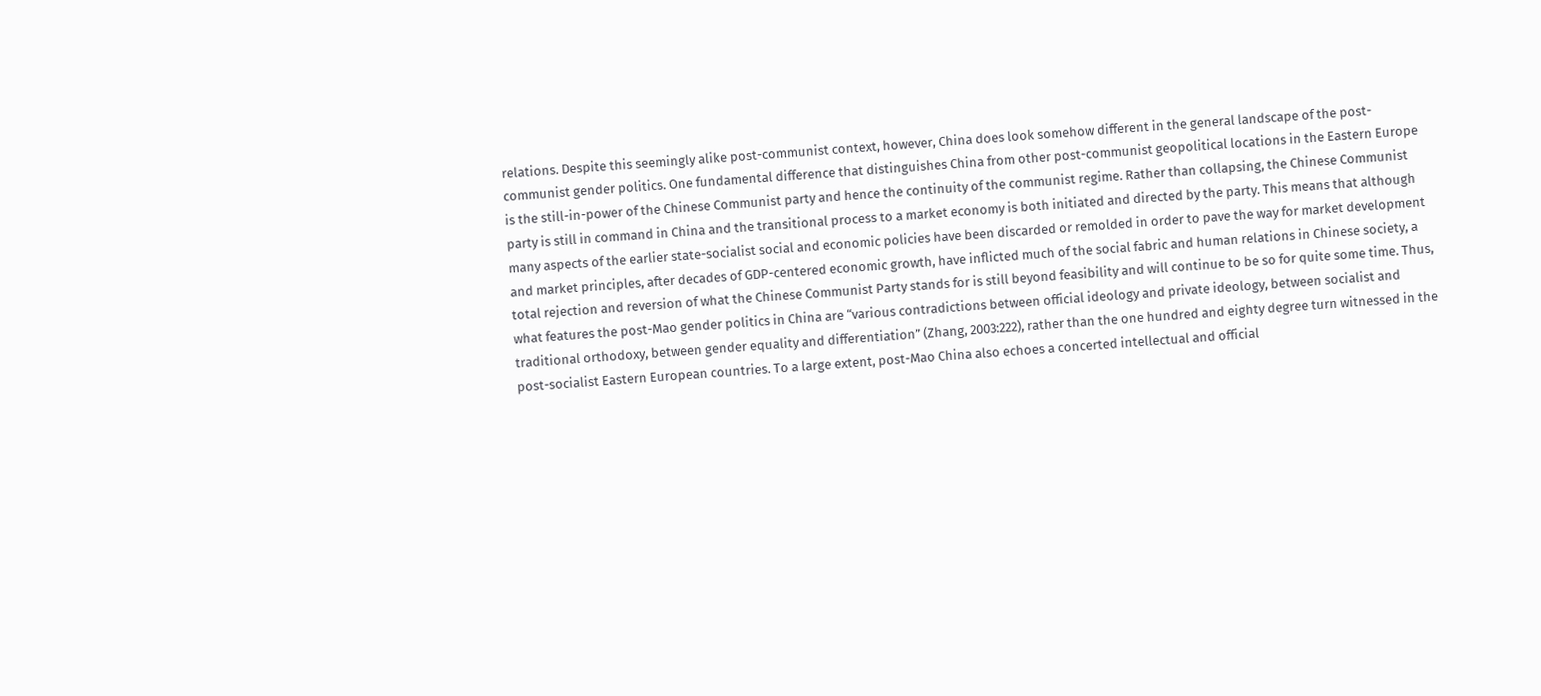relations. Despite this seemingly alike post-communist context, however, China does look somehow different in the general landscape of the post-communist gender politics. One fundamental difference that distinguishes China from other post-communist geopolitical locations in the Eastern Europe is the still-in-power of the Chinese Communist party and hence the continuity of the communist regime. Rather than collapsing, the Chinese Communist party is still in command in China and the transitional process to a market economy is both initiated and directed by the party. This means that although many aspects of the earlier state-socialist social and economic policies have been discarded or remolded in order to pave the way for market development and market principles, after decades of GDP-centered economic growth, have inflicted much of the social fabric and human relations in Chinese society, a total rejection and reversion of what the Chinese Communist Party stands for is still beyond feasibility and will continue to be so for quite some time. Thus, what features the post-Mao gender politics in China are “various contradictions between official ideology and private ideology, between socialist and traditional orthodoxy, between gender equality and differentiation” (Zhang, 2003:222), rather than the one hundred and eighty degree turn witnessed in the post-socialist Eastern European countries. To a large extent, post-Mao China also echoes a concerted intellectual and official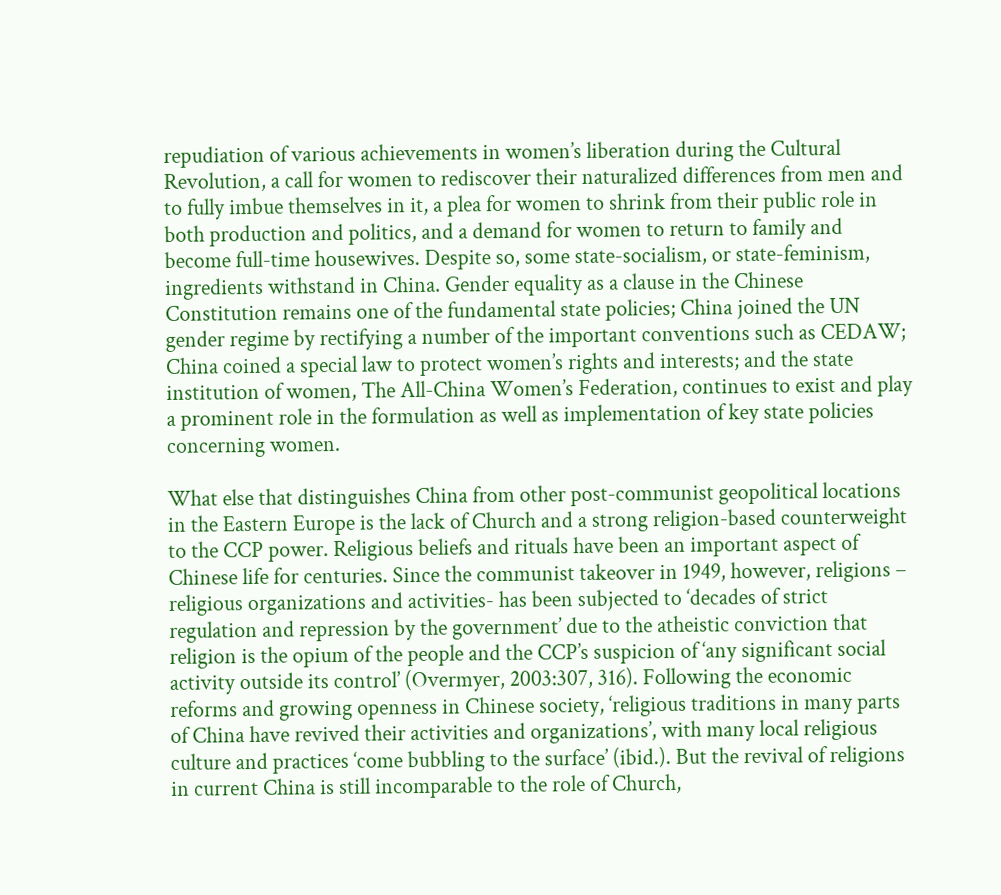repudiation of various achievements in women’s liberation during the Cultural Revolution, a call for women to rediscover their naturalized differences from men and to fully imbue themselves in it, a plea for women to shrink from their public role in both production and politics, and a demand for women to return to family and become full-time housewives. Despite so, some state-socialism, or state-feminism, ingredients withstand in China. Gender equality as a clause in the Chinese Constitution remains one of the fundamental state policies; China joined the UN gender regime by rectifying a number of the important conventions such as CEDAW; China coined a special law to protect women’s rights and interests; and the state institution of women, The All-China Women’s Federation, continues to exist and play a prominent role in the formulation as well as implementation of key state policies concerning women.

What else that distinguishes China from other post-communist geopolitical locations in the Eastern Europe is the lack of Church and a strong religion-based counterweight to the CCP power. Religious beliefs and rituals have been an important aspect of Chinese life for centuries. Since the communist takeover in 1949, however, religions – religious organizations and activities- has been subjected to ‘decades of strict regulation and repression by the government’ due to the atheistic conviction that religion is the opium of the people and the CCP’s suspicion of ‘any significant social activity outside its control’ (Overmyer, 2003:307, 316). Following the economic reforms and growing openness in Chinese society, ‘religious traditions in many parts of China have revived their activities and organizations’, with many local religious culture and practices ‘come bubbling to the surface’ (ibid.). But the revival of religions in current China is still incomparable to the role of Church,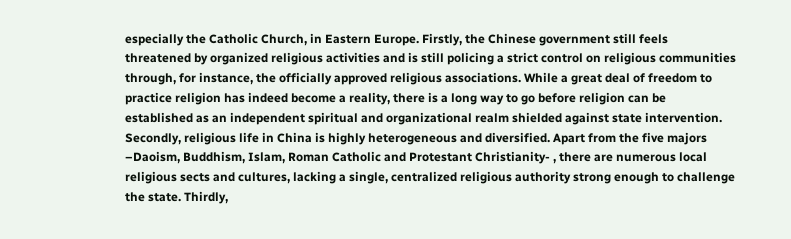especially the Catholic Church, in Eastern Europe. Firstly, the Chinese government still feels threatened by organized religious activities and is still policing a strict control on religious communities through, for instance, the officially approved religious associations. While a great deal of freedom to practice religion has indeed become a reality, there is a long way to go before religion can be established as an independent spiritual and organizational realm shielded against state intervention. Secondly, religious life in China is highly heterogeneous and diversified. Apart from the five majors –Daoism, Buddhism, Islam, Roman Catholic and Protestant Christianity- , there are numerous local religious sects and cultures, lacking a single, centralized religious authority strong enough to challenge the state. Thirdly,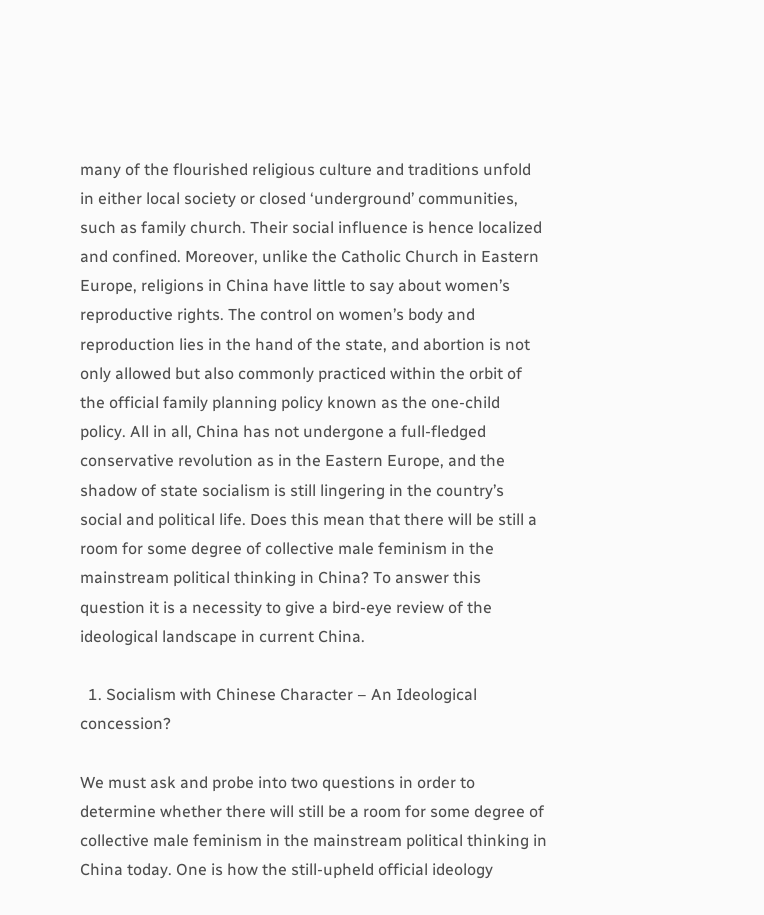many of the flourished religious culture and traditions unfold in either local society or closed ‘underground’ communities, such as family church. Their social influence is hence localized and confined. Moreover, unlike the Catholic Church in Eastern Europe, religions in China have little to say about women’s reproductive rights. The control on women’s body and reproduction lies in the hand of the state, and abortion is not only allowed but also commonly practiced within the orbit of the official family planning policy known as the one-child policy. All in all, China has not undergone a full-fledged conservative revolution as in the Eastern Europe, and the shadow of state socialism is still lingering in the country’s social and political life. Does this mean that there will be still a room for some degree of collective male feminism in the mainstream political thinking in China? To answer this question it is a necessity to give a bird-eye review of the ideological landscape in current China.

  1. Socialism with Chinese Character – An Ideological concession?

We must ask and probe into two questions in order to determine whether there will still be a room for some degree of collective male feminism in the mainstream political thinking in China today. One is how the still-upheld official ideology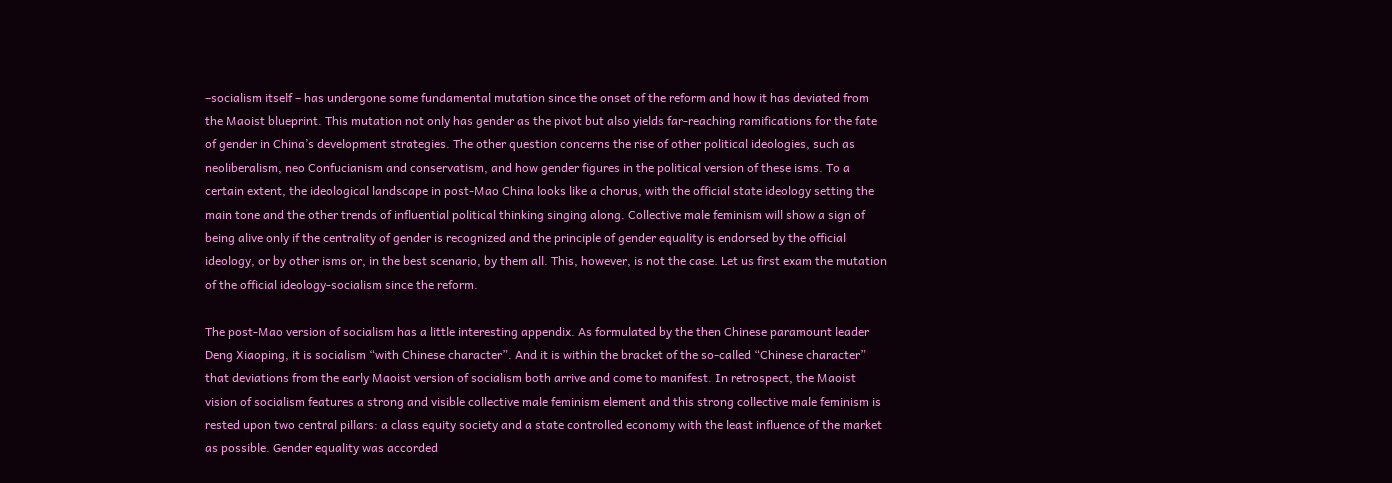–socialism itself – has undergone some fundamental mutation since the onset of the reform and how it has deviated from the Maoist blueprint. This mutation not only has gender as the pivot but also yields far-reaching ramifications for the fate of gender in China’s development strategies. The other question concerns the rise of other political ideologies, such as neoliberalism, neo Confucianism and conservatism, and how gender figures in the political version of these isms. To a certain extent, the ideological landscape in post-Mao China looks like a chorus, with the official state ideology setting the main tone and the other trends of influential political thinking singing along. Collective male feminism will show a sign of being alive only if the centrality of gender is recognized and the principle of gender equality is endorsed by the official ideology, or by other isms or, in the best scenario, by them all. This, however, is not the case. Let us first exam the mutation of the official ideology-socialism since the reform.

The post-Mao version of socialism has a little interesting appendix. As formulated by the then Chinese paramount leader Deng Xiaoping, it is socialism “with Chinese character”. And it is within the bracket of the so-called “Chinese character” that deviations from the early Maoist version of socialism both arrive and come to manifest. In retrospect, the Maoist vision of socialism features a strong and visible collective male feminism element and this strong collective male feminism is rested upon two central pillars: a class equity society and a state controlled economy with the least influence of the market as possible. Gender equality was accorded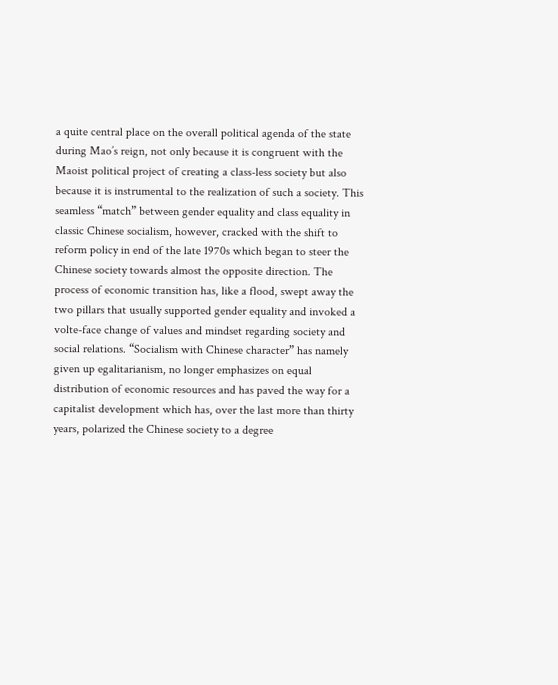a quite central place on the overall political agenda of the state during Mao’s reign, not only because it is congruent with the Maoist political project of creating a class-less society but also because it is instrumental to the realization of such a society. This seamless “match” between gender equality and class equality in classic Chinese socialism, however, cracked with the shift to reform policy in end of the late 1970s which began to steer the Chinese society towards almost the opposite direction. The process of economic transition has, like a flood, swept away the two pillars that usually supported gender equality and invoked a volte-face change of values and mindset regarding society and social relations. “Socialism with Chinese character” has namely given up egalitarianism, no longer emphasizes on equal distribution of economic resources and has paved the way for a capitalist development which has, over the last more than thirty years, polarized the Chinese society to a degree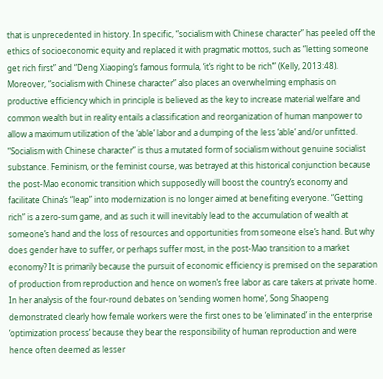that is unprecedented in history. In specific, “socialism with Chinese character” has peeled off the ethics of socioeconomic equity and replaced it with pragmatic mottos, such as “letting someone get rich first” and “Deng Xiaoping’s famous formula, ‘it’s right to be rich’” (Kelly, 2013:48). Moreover, “socialism with Chinese character” also places an overwhelming emphasis on productive efficiency which in principle is believed as the key to increase material welfare and common wealth but in reality entails a classification and reorganization of human manpower to allow a maximum utilization of the ‘able’ labor and a dumping of the less ‘able’ and/or unfitted.
“Socialism with Chinese character” is thus a mutated form of socialism without genuine socialist substance. Feminism, or the feminist course, was betrayed at this historical conjunction because the post-Mao economic transition which supposedly will boost the country’s economy and facilitate China’s “leap” into modernization is no longer aimed at benefiting everyone. “Getting rich” is a zero-sum game, and as such it will inevitably lead to the accumulation of wealth at someone’s hand and the loss of resources and opportunities from someone else’s hand. But why does gender have to suffer, or perhaps suffer most, in the post-Mao transition to a market economy? It is primarily because the pursuit of economic efficiency is premised on the separation of production from reproduction and hence on women’s free labor as care takers at private home. In her analysis of the four-round debates on ‘sending women home’, Song Shaopeng demonstrated clearly how female workers were the first ones to be ‘eliminated’ in the enterprise ‘optimization process’ because they bear the responsibility of human reproduction and were hence often deemed as lesser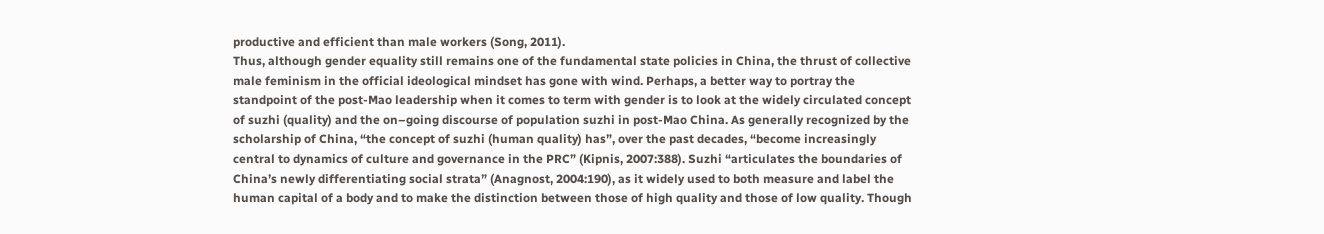productive and efficient than male workers (Song, 2011).
Thus, although gender equality still remains one of the fundamental state policies in China, the thrust of collective male feminism in the official ideological mindset has gone with wind. Perhaps, a better way to portray the standpoint of the post-Mao leadership when it comes to term with gender is to look at the widely circulated concept of suzhi (quality) and the on–going discourse of population suzhi in post-Mao China. As generally recognized by the scholarship of China, “the concept of suzhi (human quality) has”, over the past decades, “become increasingly central to dynamics of culture and governance in the PRC” (Kipnis, 2007:388). Suzhi “articulates the boundaries of China’s newly differentiating social strata” (Anagnost, 2004:190), as it widely used to both measure and label the human capital of a body and to make the distinction between those of high quality and those of low quality. Though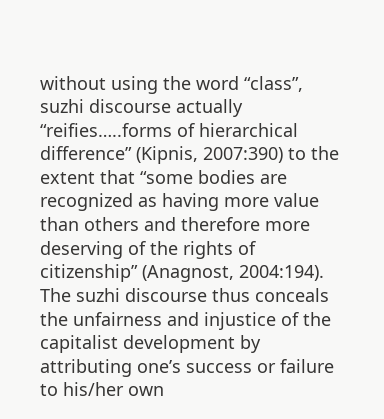without using the word “class”, suzhi discourse actually “reifies…..forms of hierarchical difference” (Kipnis, 2007:390) to the extent that “some bodies are recognized as having more value than others and therefore more deserving of the rights of citizenship” (Anagnost, 2004:194). The suzhi discourse thus conceals the unfairness and injustice of the capitalist development by attributing one’s success or failure to his/her own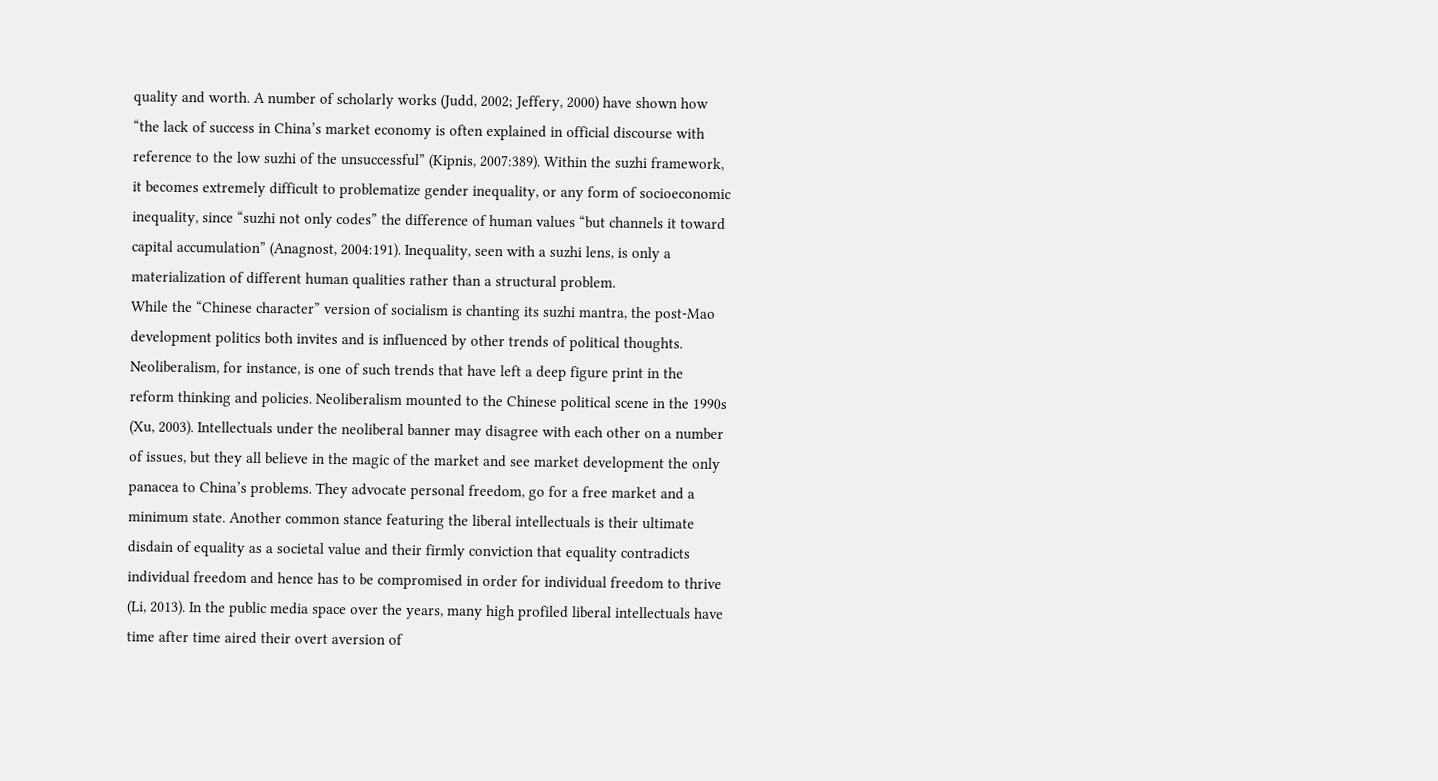quality and worth. A number of scholarly works (Judd, 2002; Jeffery, 2000) have shown how “the lack of success in China’s market economy is often explained in official discourse with reference to the low suzhi of the unsuccessful” (Kipnis, 2007:389). Within the suzhi framework, it becomes extremely difficult to problematize gender inequality, or any form of socioeconomic inequality, since “suzhi not only codes” the difference of human values “but channels it toward capital accumulation” (Anagnost, 2004:191). Inequality, seen with a suzhi lens, is only a materialization of different human qualities rather than a structural problem.
While the “Chinese character” version of socialism is chanting its suzhi mantra, the post-Mao development politics both invites and is influenced by other trends of political thoughts. Neoliberalism, for instance, is one of such trends that have left a deep figure print in the reform thinking and policies. Neoliberalism mounted to the Chinese political scene in the 1990s (Xu, 2003). Intellectuals under the neoliberal banner may disagree with each other on a number of issues, but they all believe in the magic of the market and see market development the only panacea to China’s problems. They advocate personal freedom, go for a free market and a minimum state. Another common stance featuring the liberal intellectuals is their ultimate disdain of equality as a societal value and their firmly conviction that equality contradicts individual freedom and hence has to be compromised in order for individual freedom to thrive (Li, 2013). In the public media space over the years, many high profiled liberal intellectuals have time after time aired their overt aversion of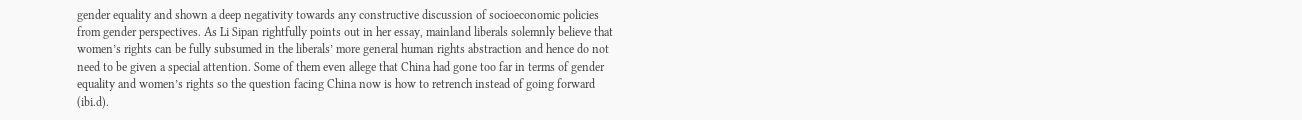gender equality and shown a deep negativity towards any constructive discussion of socioeconomic policies from gender perspectives. As Li Sipan rightfully points out in her essay, mainland liberals solemnly believe that women’s rights can be fully subsumed in the liberals’ more general human rights abstraction and hence do not need to be given a special attention. Some of them even allege that China had gone too far in terms of gender equality and women’s rights so the question facing China now is how to retrench instead of going forward (ibi.d).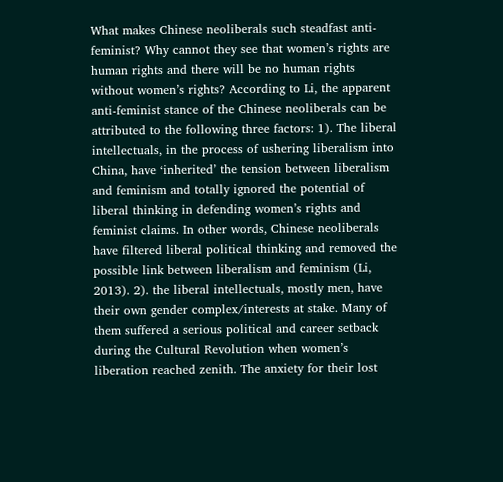What makes Chinese neoliberals such steadfast anti-feminist? Why cannot they see that women’s rights are human rights and there will be no human rights without women’s rights? According to Li, the apparent anti-feminist stance of the Chinese neoliberals can be attributed to the following three factors: 1). The liberal intellectuals, in the process of ushering liberalism into China, have ‘inherited’ the tension between liberalism and feminism and totally ignored the potential of liberal thinking in defending women’s rights and feminist claims. In other words, Chinese neoliberals have filtered liberal political thinking and removed the possible link between liberalism and feminism (Li, 2013). 2). the liberal intellectuals, mostly men, have their own gender complex/interests at stake. Many of them suffered a serious political and career setback during the Cultural Revolution when women’s liberation reached zenith. The anxiety for their lost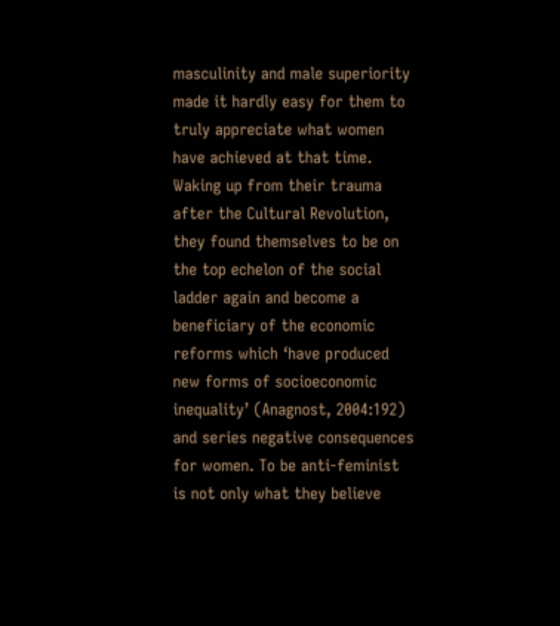masculinity and male superiority made it hardly easy for them to truly appreciate what women have achieved at that time. Waking up from their trauma after the Cultural Revolution, they found themselves to be on the top echelon of the social ladder again and become a beneficiary of the economic reforms which ‘have produced new forms of socioeconomic inequality’ (Anagnost, 2004:192) and series negative consequences for women. To be anti-feminist is not only what they believe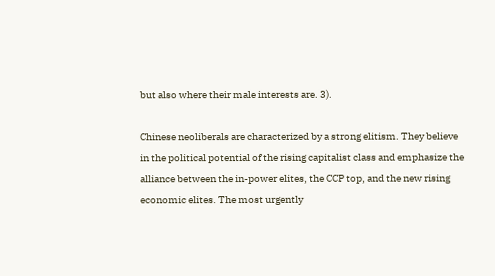but also where their male interests are. 3).

Chinese neoliberals are characterized by a strong elitism. They believe in the political potential of the rising capitalist class and emphasize the alliance between the in-power elites, the CCP top, and the new rising economic elites. The most urgently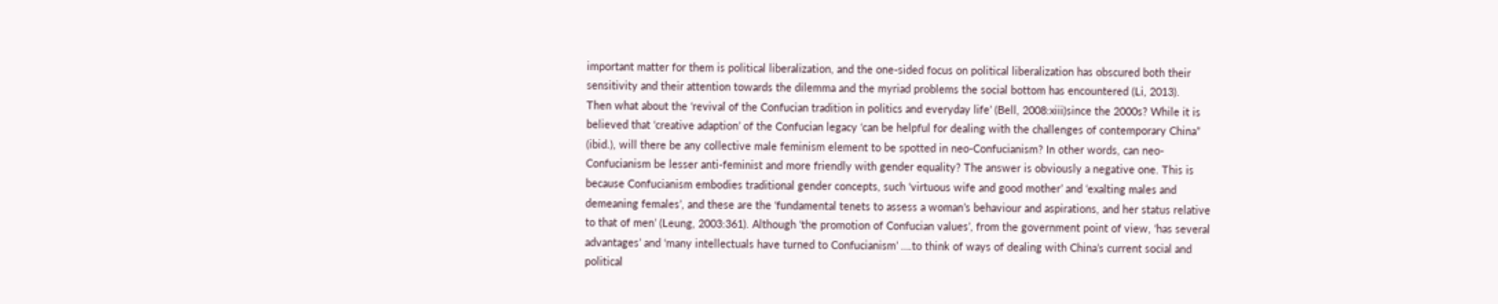important matter for them is political liberalization, and the one-sided focus on political liberalization has obscured both their sensitivity and their attention towards the dilemma and the myriad problems the social bottom has encountered (Li, 2013).
Then what about the ‘revival of the Confucian tradition in politics and everyday life’ (Bell, 2008:xiii)since the 2000s? While it is believed that ‘creative adaption’ of the Confucian legacy ‘can be helpful for dealing with the challenges of contemporary China” (ibid.), will there be any collective male feminism element to be spotted in neo-Confucianism? In other words, can neo-Confucianism be lesser anti-feminist and more friendly with gender equality? The answer is obviously a negative one. This is because Confucianism embodies traditional gender concepts, such ‘virtuous wife and good mother’ and ‘exalting males and demeaning females’, and these are the ‘fundamental tenets to assess a woman’s behaviour and aspirations, and her status relative to that of men’ (Leung, 2003:361). Although ‘the promotion of Confucian values’, from the government point of view, ‘has several advantages’ and ‘many intellectuals have turned to Confucianism’ ….to think of ways of dealing with China’s current social and political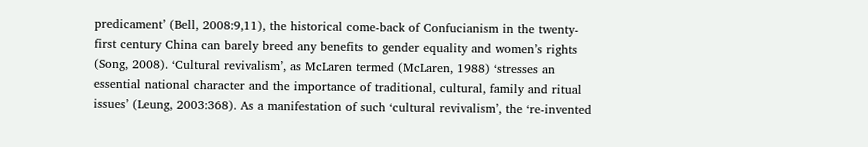predicament’ (Bell, 2008:9,11), the historical come-back of Confucianism in the twenty-first century China can barely breed any benefits to gender equality and women’s rights (Song, 2008). ‘Cultural revivalism’, as McLaren termed (McLaren, 1988) ‘stresses an essential national character and the importance of traditional, cultural, family and ritual issues’ (Leung, 2003:368). As a manifestation of such ‘cultural revivalism’, the ‘re-invented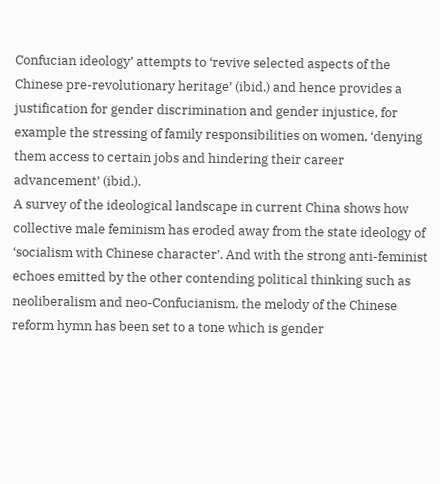Confucian ideology’ attempts to ‘revive selected aspects of the Chinese pre-revolutionary heritage’ (ibid.) and hence provides a justification for gender discrimination and gender injustice, for example the stressing of family responsibilities on women, ‘denying them access to certain jobs and hindering their career advancement’ (ibid.).
A survey of the ideological landscape in current China shows how collective male feminism has eroded away from the state ideology of ‘socialism with Chinese character’. And with the strong anti-feminist echoes emitted by the other contending political thinking such as neoliberalism and neo-Confucianism, the melody of the Chinese reform hymn has been set to a tone which is gender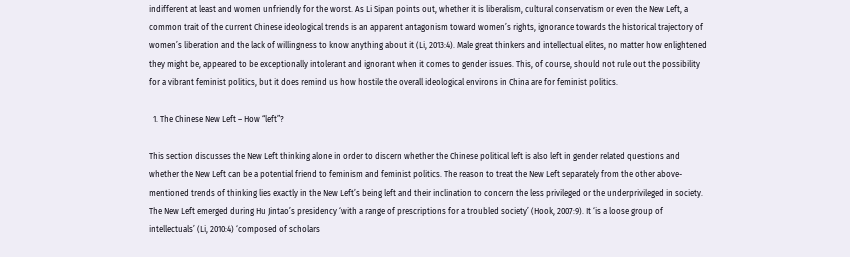indifferent at least and women unfriendly for the worst. As Li Sipan points out, whether it is liberalism, cultural conservatism or even the New Left, a common trait of the current Chinese ideological trends is an apparent antagonism toward women’s rights, ignorance towards the historical trajectory of women’s liberation and the lack of willingness to know anything about it (Li, 2013:4). Male great thinkers and intellectual elites, no matter how enlightened they might be, appeared to be exceptionally intolerant and ignorant when it comes to gender issues. This, of course, should not rule out the possibility for a vibrant feminist politics, but it does remind us how hostile the overall ideological environs in China are for feminist politics.

  1. The Chinese New Left – How “left”?

This section discusses the New Left thinking alone in order to discern whether the Chinese political left is also left in gender related questions and whether the New Left can be a potential friend to feminism and feminist politics. The reason to treat the New Left separately from the other above-mentioned trends of thinking lies exactly in the New Left’s being left and their inclination to concern the less privileged or the underprivileged in society. The New Left emerged during Hu Jintao’s presidency ‘with a range of prescriptions for a troubled society’ (Hook, 2007:9). It ‘is a loose group of intellectuals’ (Li, 2010:4) ‘composed of scholars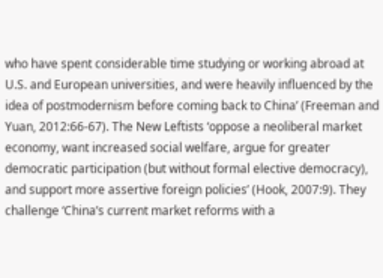who have spent considerable time studying or working abroad at U.S. and European universities, and were heavily influenced by the idea of postmodernism before coming back to China’ (Freeman and Yuan, 2012:66-67). The New Leftists ‘oppose a neoliberal market economy, want increased social welfare, argue for greater democratic participation (but without formal elective democracy), and support more assertive foreign policies’ (Hook, 2007:9). They challenge ‘China’s current market reforms with a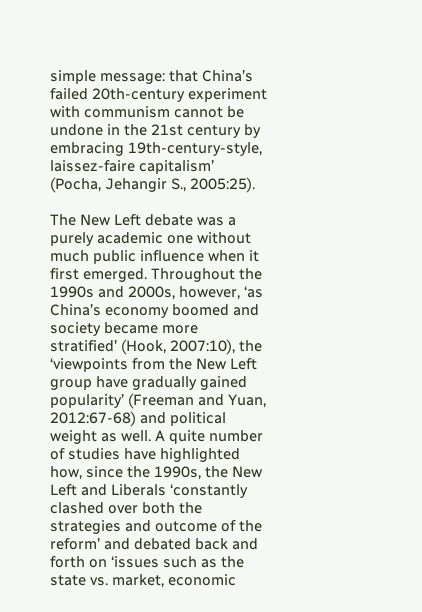simple message: that China’s failed 20th-century experiment with communism cannot be undone in the 21st century by embracing 19th-century-style, laissez-faire capitalism’ (Pocha, Jehangir S., 2005:25).

The New Left debate was a purely academic one without much public influence when it first emerged. Throughout the 1990s and 2000s, however, ‘as China’s economy boomed and society became more stratified’ (Hook, 2007:10), the ‘viewpoints from the New Left group have gradually gained popularity’ (Freeman and Yuan, 2012:67-68) and political weight as well. A quite number of studies have highlighted how, since the 1990s, the New Left and Liberals ‘constantly clashed over both the strategies and outcome of the reform’ and debated back and forth on ‘issues such as the state vs. market, economic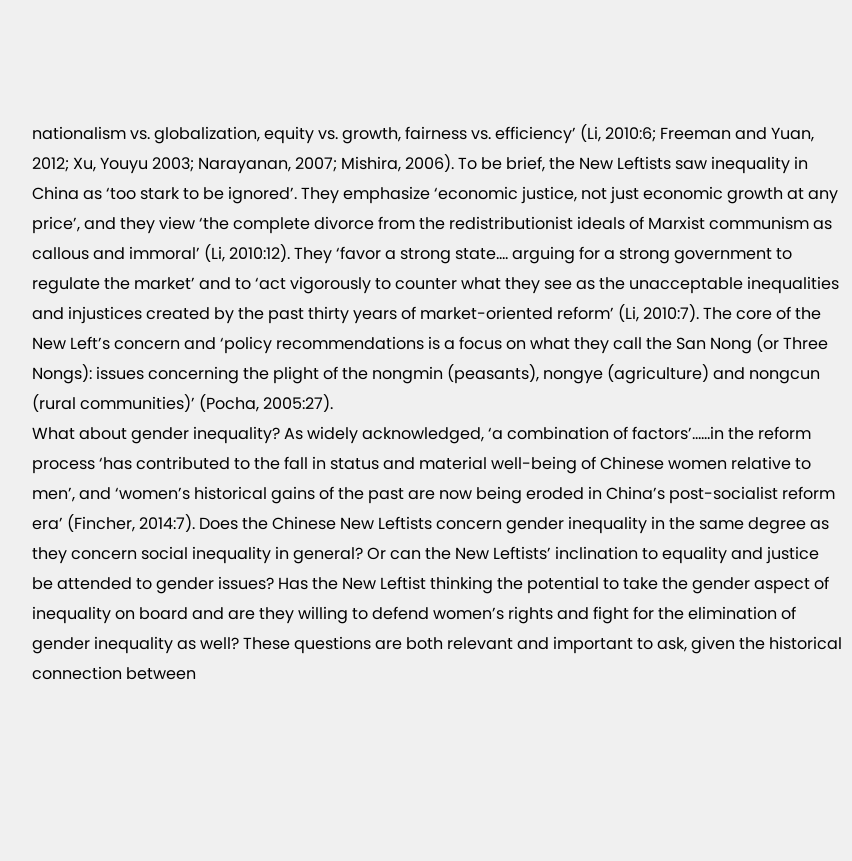nationalism vs. globalization, equity vs. growth, fairness vs. efficiency’ (Li, 2010:6; Freeman and Yuan, 2012; Xu, Youyu 2003; Narayanan, 2007; Mishira, 2006). To be brief, the New Leftists saw inequality in China as ‘too stark to be ignored’. They emphasize ‘economic justice, not just economic growth at any price’, and they view ‘the complete divorce from the redistributionist ideals of Marxist communism as callous and immoral’ (Li, 2010:12). They ‘favor a strong state…. arguing for a strong government to regulate the market’ and to ‘act vigorously to counter what they see as the unacceptable inequalities and injustices created by the past thirty years of market-oriented reform’ (Li, 2010:7). The core of the New Left’s concern and ‘policy recommendations is a focus on what they call the San Nong (or Three Nongs): issues concerning the plight of the nongmin (peasants), nongye (agriculture) and nongcun (rural communities)’ (Pocha, 2005:27).
What about gender inequality? As widely acknowledged, ‘a combination of factors’……in the reform process ‘has contributed to the fall in status and material well-being of Chinese women relative to men’, and ‘women’s historical gains of the past are now being eroded in China’s post-socialist reform era’ (Fincher, 2014:7). Does the Chinese New Leftists concern gender inequality in the same degree as they concern social inequality in general? Or can the New Leftists’ inclination to equality and justice be attended to gender issues? Has the New Leftist thinking the potential to take the gender aspect of inequality on board and are they willing to defend women’s rights and fight for the elimination of gender inequality as well? These questions are both relevant and important to ask, given the historical connection between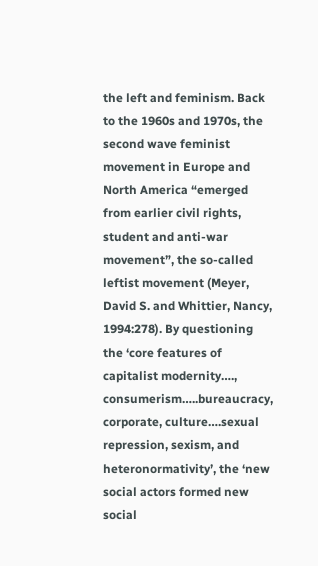the left and feminism. Back to the 1960s and 1970s, the second wave feminist movement in Europe and North America “emerged from earlier civil rights, student and anti-war movement”, the so-called leftist movement (Meyer, David S. and Whittier, Nancy, 1994:278). By questioning the ‘core features of capitalist modernity…., consumerism…..bureaucracy, corporate, culture….sexual repression, sexism, and heteronormativity’, the ‘new social actors formed new social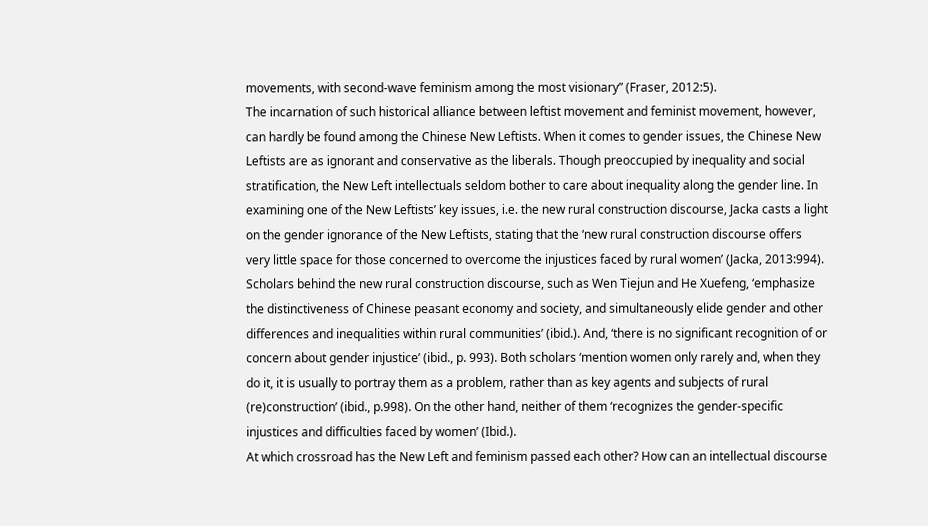movements, with second-wave feminism among the most visionary” (Fraser, 2012:5).
The incarnation of such historical alliance between leftist movement and feminist movement, however, can hardly be found among the Chinese New Leftists. When it comes to gender issues, the Chinese New Leftists are as ignorant and conservative as the liberals. Though preoccupied by inequality and social stratification, the New Left intellectuals seldom bother to care about inequality along the gender line. In examining one of the New Leftists’ key issues, i.e. the new rural construction discourse, Jacka casts a light on the gender ignorance of the New Leftists, stating that the ‘new rural construction discourse offers very little space for those concerned to overcome the injustices faced by rural women’ (Jacka, 2013:994). Scholars behind the new rural construction discourse, such as Wen Tiejun and He Xuefeng, ‘emphasize the distinctiveness of Chinese peasant economy and society, and simultaneously elide gender and other differences and inequalities within rural communities’ (ibid.). And, ‘there is no significant recognition of or concern about gender injustice’ (ibid., p. 993). Both scholars ‘mention women only rarely and, when they do it, it is usually to portray them as a problem, rather than as key agents and subjects of rural (re)construction’ (ibid., p.998). On the other hand, neither of them ‘recognizes the gender-specific injustices and difficulties faced by women’ (Ibid.).
At which crossroad has the New Left and feminism passed each other? How can an intellectual discourse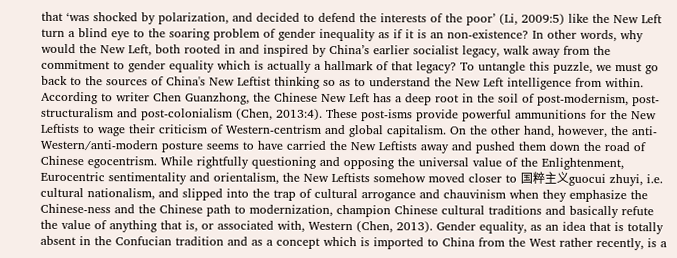that ‘was shocked by polarization, and decided to defend the interests of the poor’ (Li, 2009:5) like the New Left turn a blind eye to the soaring problem of gender inequality as if it is an non-existence? In other words, why would the New Left, both rooted in and inspired by China’s earlier socialist legacy, walk away from the commitment to gender equality which is actually a hallmark of that legacy? To untangle this puzzle, we must go back to the sources of China's New Leftist thinking so as to understand the New Left intelligence from within. According to writer Chen Guanzhong, the Chinese New Left has a deep root in the soil of post-modernism, post-structuralism and post-colonialism (Chen, 2013:4). These post-isms provide powerful ammunitions for the New Leftists to wage their criticism of Western-centrism and global capitalism. On the other hand, however, the anti-Western/anti-modern posture seems to have carried the New Leftists away and pushed them down the road of Chinese egocentrism. While rightfully questioning and opposing the universal value of the Enlightenment, Eurocentric sentimentality and orientalism, the New Leftists somehow moved closer to 国粹主义guocui zhuyi, i.e. cultural nationalism, and slipped into the trap of cultural arrogance and chauvinism when they emphasize the Chinese-ness and the Chinese path to modernization, champion Chinese cultural traditions and basically refute the value of anything that is, or associated with, Western (Chen, 2013). Gender equality, as an idea that is totally absent in the Confucian tradition and as a concept which is imported to China from the West rather recently, is a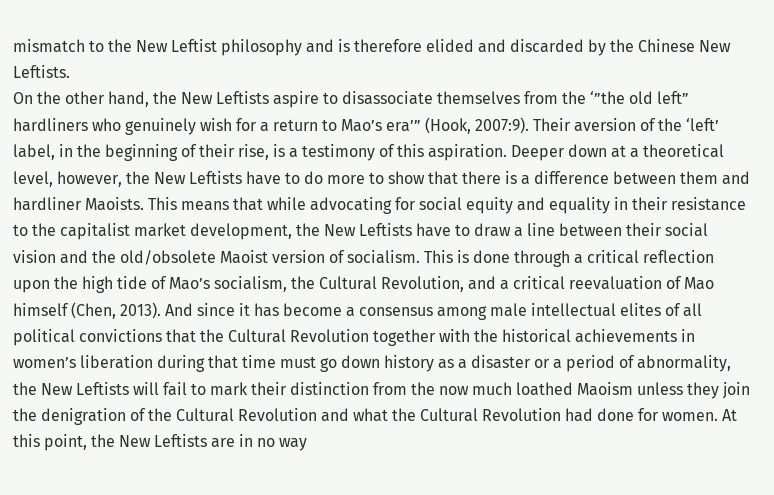mismatch to the New Leftist philosophy and is therefore elided and discarded by the Chinese New Leftists.
On the other hand, the New Leftists aspire to disassociate themselves from the ‘”the old left” hardliners who genuinely wish for a return to Mao’s era’” (Hook, 2007:9). Their aversion of the ‘left’ label, in the beginning of their rise, is a testimony of this aspiration. Deeper down at a theoretical level, however, the New Leftists have to do more to show that there is a difference between them and hardliner Maoists. This means that while advocating for social equity and equality in their resistance to the capitalist market development, the New Leftists have to draw a line between their social vision and the old/obsolete Maoist version of socialism. This is done through a critical reflection upon the high tide of Mao’s socialism, the Cultural Revolution, and a critical reevaluation of Mao himself (Chen, 2013). And since it has become a consensus among male intellectual elites of all political convictions that the Cultural Revolution together with the historical achievements in women’s liberation during that time must go down history as a disaster or a period of abnormality, the New Leftists will fail to mark their distinction from the now much loathed Maoism unless they join the denigration of the Cultural Revolution and what the Cultural Revolution had done for women. At this point, the New Leftists are in no way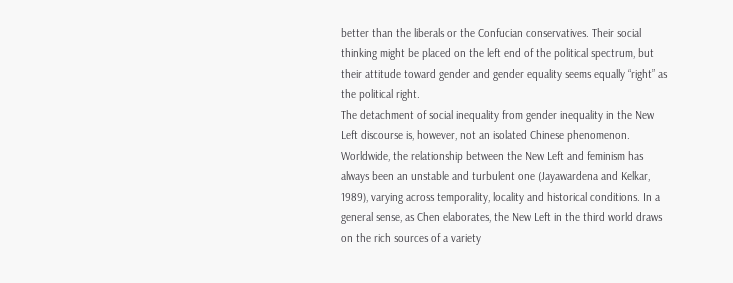better than the liberals or the Confucian conservatives. Their social thinking might be placed on the left end of the political spectrum, but their attitude toward gender and gender equality seems equally “right” as the political right.
The detachment of social inequality from gender inequality in the New Left discourse is, however, not an isolated Chinese phenomenon. Worldwide, the relationship between the New Left and feminism has always been an unstable and turbulent one (Jayawardena and Kelkar, 1989), varying across temporality, locality and historical conditions. In a general sense, as Chen elaborates, the New Left in the third world draws on the rich sources of a variety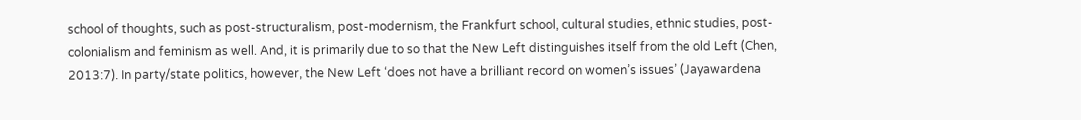school of thoughts, such as post-structuralism, post-modernism, the Frankfurt school, cultural studies, ethnic studies, post-colonialism and feminism as well. And, it is primarily due to so that the New Left distinguishes itself from the old Left (Chen, 2013:7). In party/state politics, however, the New Left ‘does not have a brilliant record on women’s issues’ (Jayawardena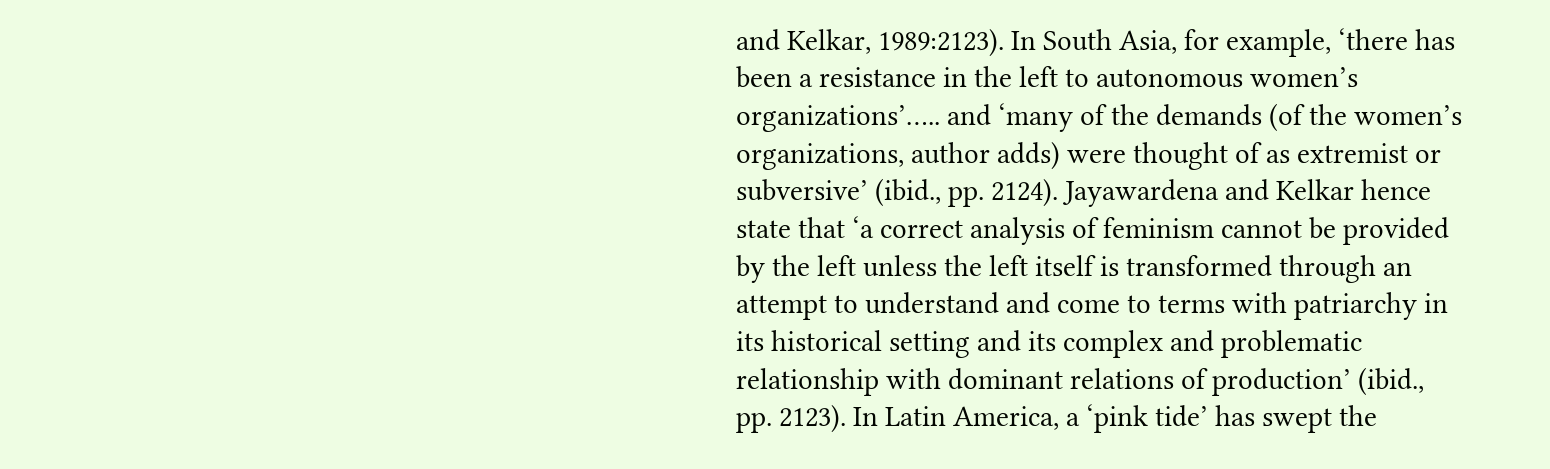and Kelkar, 1989:2123). In South Asia, for example, ‘there has been a resistance in the left to autonomous women’s organizations’….. and ‘many of the demands (of the women’s organizations, author adds) were thought of as extremist or subversive’ (ibid., pp. 2124). Jayawardena and Kelkar hence state that ‘a correct analysis of feminism cannot be provided by the left unless the left itself is transformed through an attempt to understand and come to terms with patriarchy in its historical setting and its complex and problematic relationship with dominant relations of production’ (ibid., pp. 2123). In Latin America, a ‘pink tide’ has swept the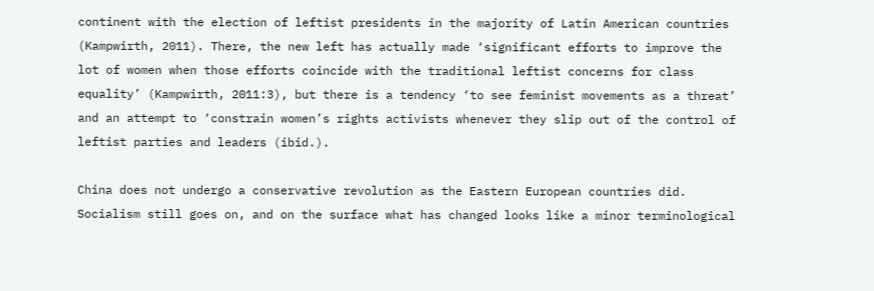continent with the election of leftist presidents in the majority of Latin American countries (Kampwirth, 2011). There, the new left has actually made ‘significant efforts to improve the lot of women when those efforts coincide with the traditional leftist concerns for class equality’ (Kampwirth, 2011:3), but there is a tendency ‘to see feminist movements as a threat’ and an attempt to ‘constrain women’s rights activists whenever they slip out of the control of leftist parties and leaders (ibid.).

China does not undergo a conservative revolution as the Eastern European countries did. Socialism still goes on, and on the surface what has changed looks like a minor terminological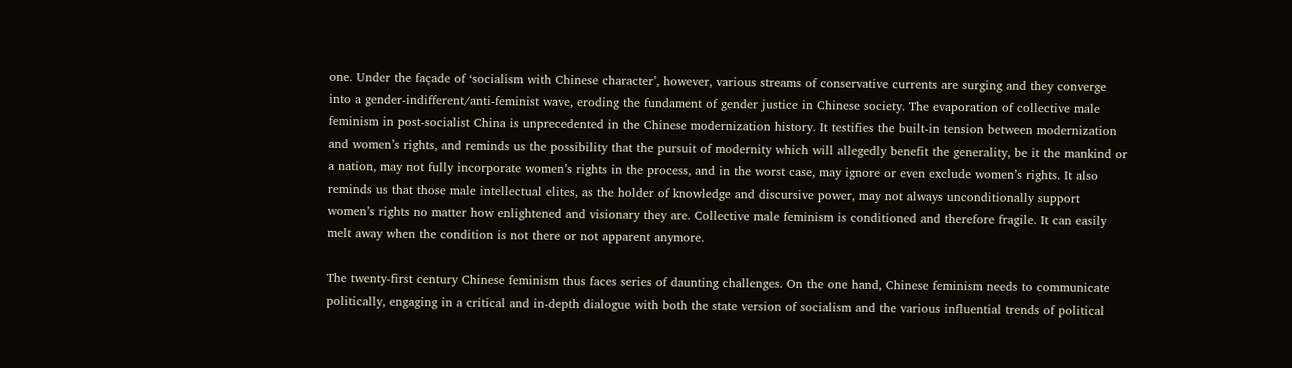one. Under the façade of ‘socialism with Chinese character’, however, various streams of conservative currents are surging and they converge into a gender-indifferent/anti-feminist wave, eroding the fundament of gender justice in Chinese society. The evaporation of collective male feminism in post-socialist China is unprecedented in the Chinese modernization history. It testifies the built-in tension between modernization and women’s rights, and reminds us the possibility that the pursuit of modernity which will allegedly benefit the generality, be it the mankind or a nation, may not fully incorporate women’s rights in the process, and in the worst case, may ignore or even exclude women’s rights. It also reminds us that those male intellectual elites, as the holder of knowledge and discursive power, may not always unconditionally support women’s rights no matter how enlightened and visionary they are. Collective male feminism is conditioned and therefore fragile. It can easily melt away when the condition is not there or not apparent anymore.

The twenty-first century Chinese feminism thus faces series of daunting challenges. On the one hand, Chinese feminism needs to communicate politically, engaging in a critical and in-depth dialogue with both the state version of socialism and the various influential trends of political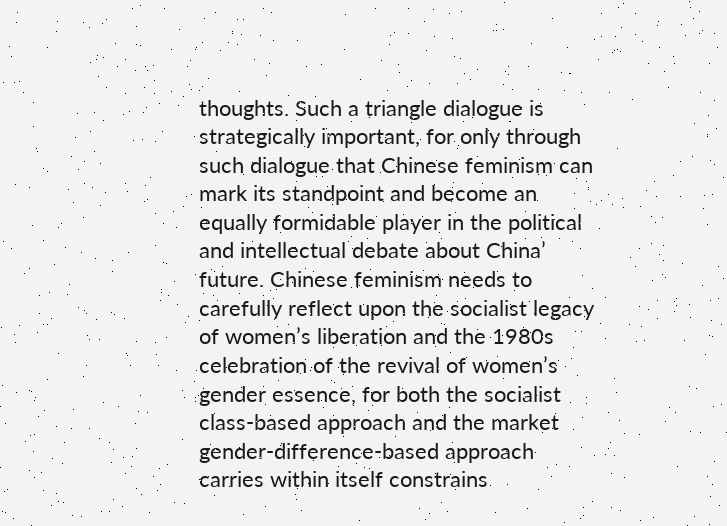thoughts. Such a triangle dialogue is strategically important, for only through such dialogue that Chinese feminism can mark its standpoint and become an equally formidable player in the political and intellectual debate about China’ future. Chinese feminism needs to carefully reflect upon the socialist legacy of women’s liberation and the 1980s celebration of the revival of women’s gender essence, for both the socialist class-based approach and the market gender-difference-based approach carries within itself constrains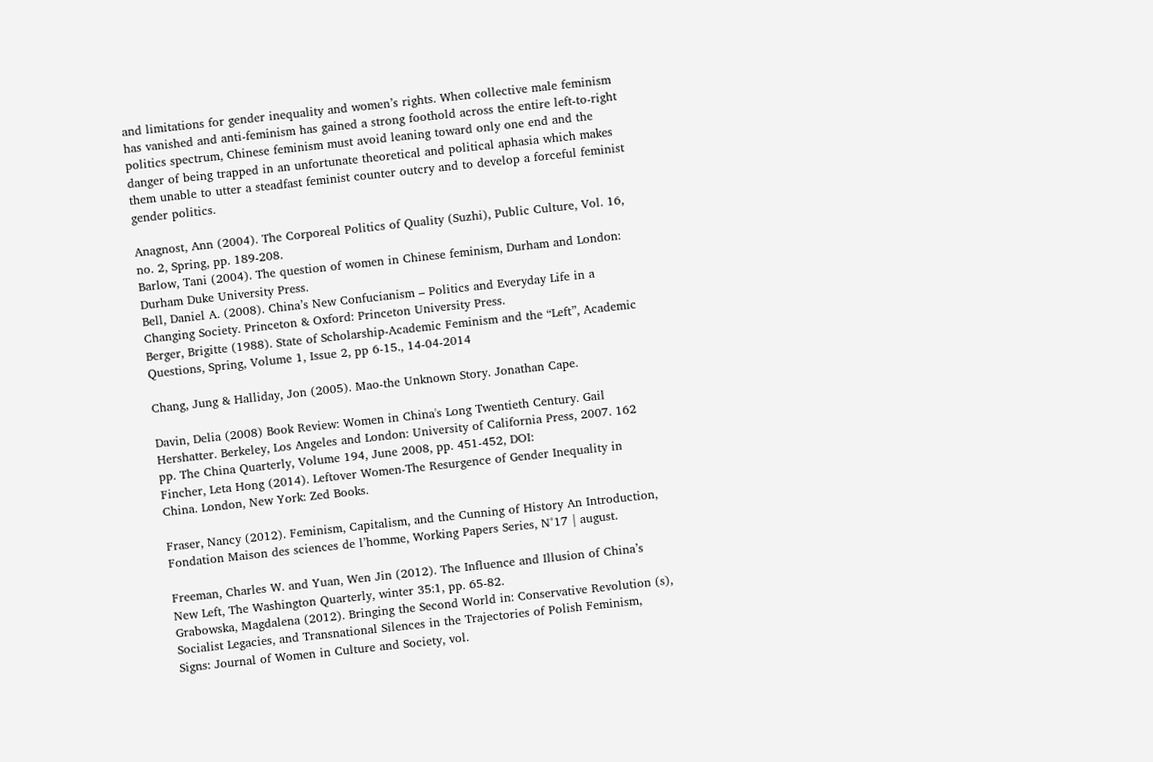and limitations for gender inequality and women’s rights. When collective male feminism has vanished and anti-feminism has gained a strong foothold across the entire left-to-right politics spectrum, Chinese feminism must avoid leaning toward only one end and the danger of being trapped in an unfortunate theoretical and political aphasia which makes them unable to utter a steadfast feminist counter outcry and to develop a forceful feminist gender politics.

Anagnost, Ann (2004). The Corporeal Politics of Quality (Suzhi), Public Culture, Vol. 16, no. 2, Spring, pp. 189-208.
Barlow, Tani (2004). The question of women in Chinese feminism, Durham and London: Durham Duke University Press.
Bell, Daniel A. (2008). China’s New Confucianism – Politics and Everyday Life in a Changing Society. Princeton & Oxford: Princeton University Press.
Berger, Brigitte (1988). State of Scholarship-Academic Feminism and the “Left”, Academic Questions, Spring, Volume 1, Issue 2, pp 6-15., 14-04-2014

Chang, Jung & Halliday, Jon (2005). Mao-the Unknown Story. Jonathan Cape.

Davin, Delia (2008) Book Review: Women in China's Long Twentieth Century. Gail Hershatter. Berkeley, Los Angeles and London: University of California Press, 2007. 162 pp. The China Quarterly, Volume 194, June 2008, pp. 451-452, DOI:
Fincher, Leta Hong (2014). Leftover Women-The Resurgence of Gender Inequality in China. London, New York: Zed Books.

Fraser, Nancy (2012). Feminism, Capitalism, and the Cunning of History An Introduction, Fondation Maison des sciences de l’homme, Working Papers Series, N°17 | august.

Freeman, Charles W. and Yuan, Wen Jin (2012). The Influence and Illusion of China’s New Left, The Washington Quarterly, winter 35:1, pp. 65-82.
Grabowska, Magdalena (2012). Bringing the Second World in: Conservative Revolution (s), Socialist Legacies, and Transnational Silences in the Trajectories of Polish Feminism, Signs: Journal of Women in Culture and Society, vol.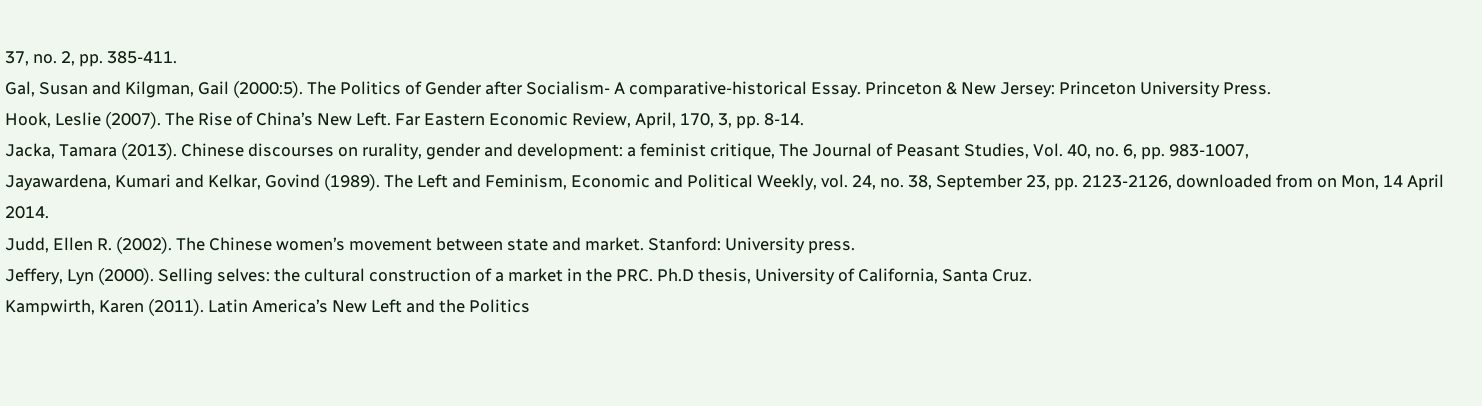37, no. 2, pp. 385-411.
Gal, Susan and Kilgman, Gail (2000:5). The Politics of Gender after Socialism- A comparative-historical Essay. Princeton & New Jersey: Princeton University Press.
Hook, Leslie (2007). The Rise of China’s New Left. Far Eastern Economic Review, April, 170, 3, pp. 8-14.
Jacka, Tamara (2013). Chinese discourses on rurality, gender and development: a feminist critique, The Journal of Peasant Studies, Vol. 40, no. 6, pp. 983-1007,
Jayawardena, Kumari and Kelkar, Govind (1989). The Left and Feminism, Economic and Political Weekly, vol. 24, no. 38, September 23, pp. 2123-2126, downloaded from on Mon, 14 April 2014.
Judd, Ellen R. (2002). The Chinese women’s movement between state and market. Stanford: University press.
Jeffery, Lyn (2000). Selling selves: the cultural construction of a market in the PRC. Ph.D thesis, University of California, Santa Cruz.
Kampwirth, Karen (2011). Latin America’s New Left and the Politics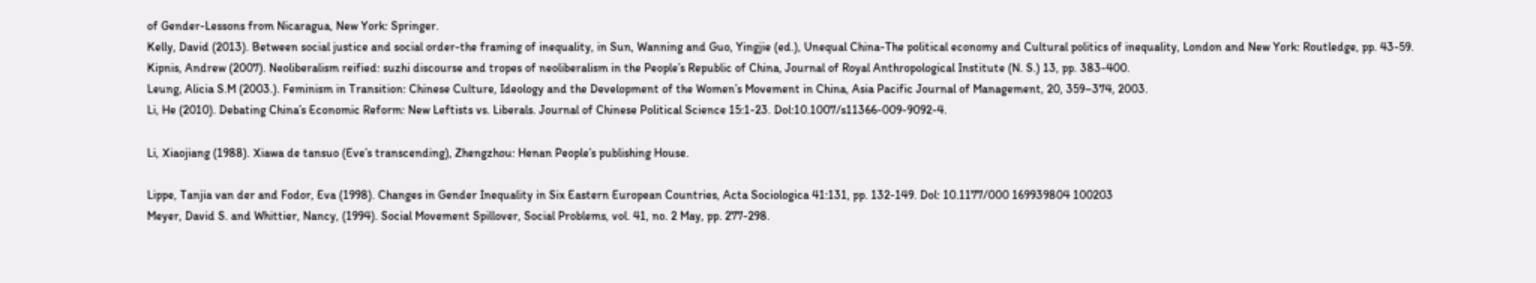of Gender-Lessons from Nicaragua, New York: Springer.
Kelly, David (2013). Between social justice and social order-the framing of inequality, in Sun, Wanning and Guo, Yingjie (ed.), Unequal China-The political economy and Cultural politics of inequality, London and New York: Routledge, pp. 43-59.
Kipnis, Andrew (2007). Neoliberalism reified: suzhi discourse and tropes of neoliberalism in the People’s Republic of China, Journal of Royal Anthropological Institute (N. S.) 13, pp. 383-400.
Leung, Alicia S.M (2003.). Feminism in Transition: Chinese Culture, Ideology and the Development of the Women’s Movement in China, Asia Pacific Journal of Management, 20, 359–374, 2003.
Li, He (2010). Debating China’s Economic Reform: New Leftists vs. Liberals. Journal of Chinese Political Science 15:1-23. Dol:10.1007/s11366-009-9092-4.

Li, Xiaojiang (1988). Xiawa de tansuo (Eve’s transcending), Zhengzhou: Henan People’s publishing House.

Lippe, Tanjia van der and Fodor, Eva (1998). Changes in Gender Inequality in Six Eastern European Countries, Acta Sociologica 41:131, pp. 132-149. Dol: 10.1177/000 169939804 100203
Meyer, David S. and Whittier, Nancy, (1994). Social Movement Spillover, Social Problems, vol. 41, no. 2 May, pp. 277-298.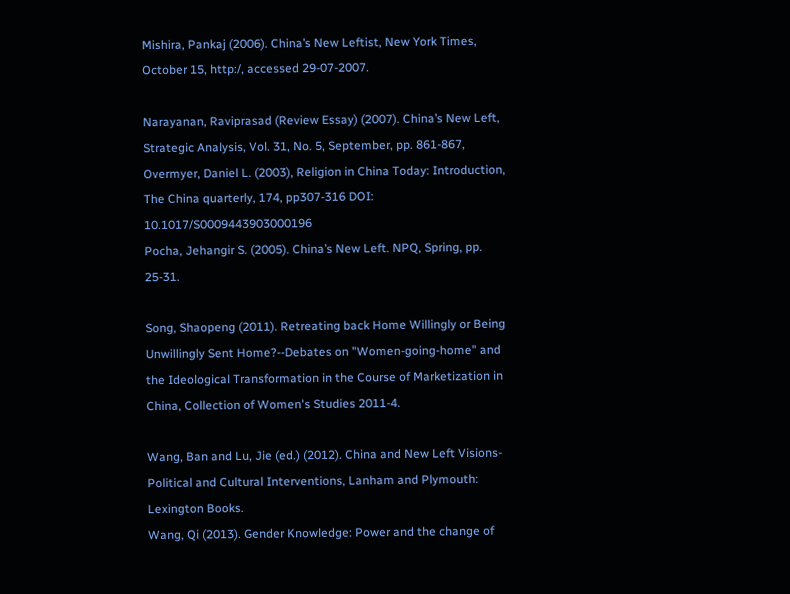Mishira, Pankaj (2006). China’s New Leftist, New York Times, October 15, http:/, accessed 29-07-2007.

Narayanan, Raviprasad (Review Essay) (2007). China’s New Left, Strategic Analysis, Vol. 31, No. 5, September, pp. 861-867,
Overmyer, Daniel L. (2003), Religion in China Today: Introduction, The China quarterly, 174, pp307-316 DOI: 10.1017/S0009443903000196
Pocha, Jehangir S. (2005). China’s New Left. NPQ, Spring, pp. 25-31.

Song, Shaopeng (2011). Retreating back Home Willingly or Being Unwillingly Sent Home?--Debates on "Women-going-home" and the Ideological Transformation in the Course of Marketization in China, Collection of Women's Studies 2011-4.

Wang, Ban and Lu, Jie (ed.) (2012). China and New Left Visions-Political and Cultural Interventions, Lanham and Plymouth: Lexington Books.
Wang, Qi (2013). Gender Knowledge: Power and the change of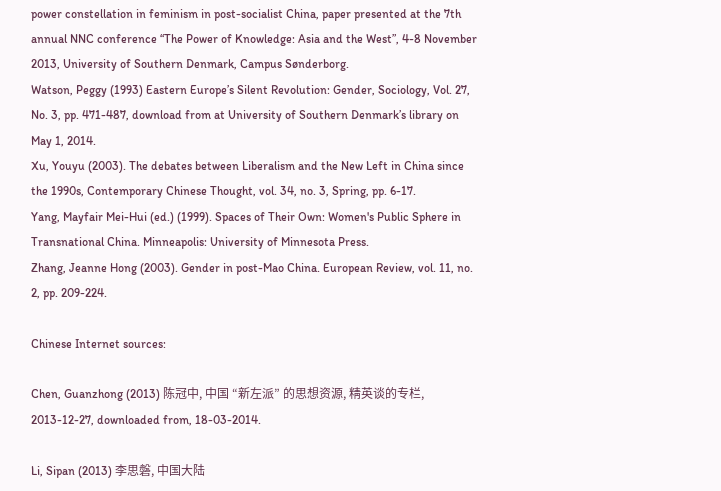power constellation in feminism in post-socialist China, paper presented at the 7th annual NNC conference “The Power of Knowledge: Asia and the West”, 4-8 November 2013, University of Southern Denmark, Campus Sønderborg.
Watson, Peggy (1993) Eastern Europe’s Silent Revolution: Gender, Sociology, Vol. 27, No. 3, pp. 471-487, download from at University of Southern Denmark’s library on May 1, 2014.
Xu, Youyu (2003). The debates between Liberalism and the New Left in China since the 1990s, Contemporary Chinese Thought, vol. 34, no. 3, Spring, pp. 6-17.
Yang, Mayfair Mei-Hui (ed.) (1999). Spaces of Their Own: Women's Public Sphere in Transnational China. Minneapolis: University of Minnesota Press.
Zhang, Jeanne Hong (2003). Gender in post-Mao China. European Review, vol. 11, no. 2, pp. 209-224.

Chinese Internet sources:

Chen, Guanzhong (2013) 陈冠中, 中国 “新左派” 的思想资源, 精英谈的专栏, 2013-12-27, downloaded from, 18-03-2014.

Li, Sipan (2013) 李思磐, 中国大陆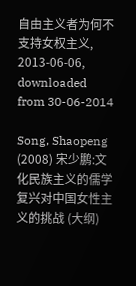自由主义者为何不支持女权主义, 2013-06-06, downloaded from 30-06-2014

Song, Shaopeng (2008) 宋少鹏:文化民族主义的儒学复兴对中国女性主义的挑战 (大纲)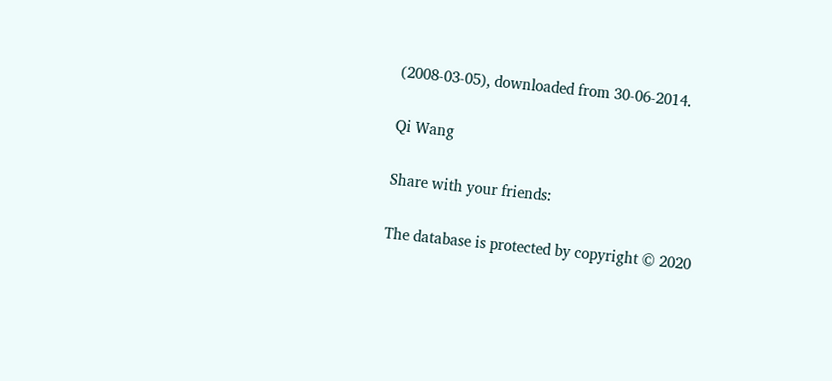(2008-03-05), downloaded from 30-06-2014.

Qi Wang

Share with your friends:

The database is protected by copyright © 2020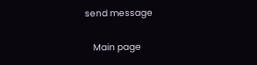send message

    Main page